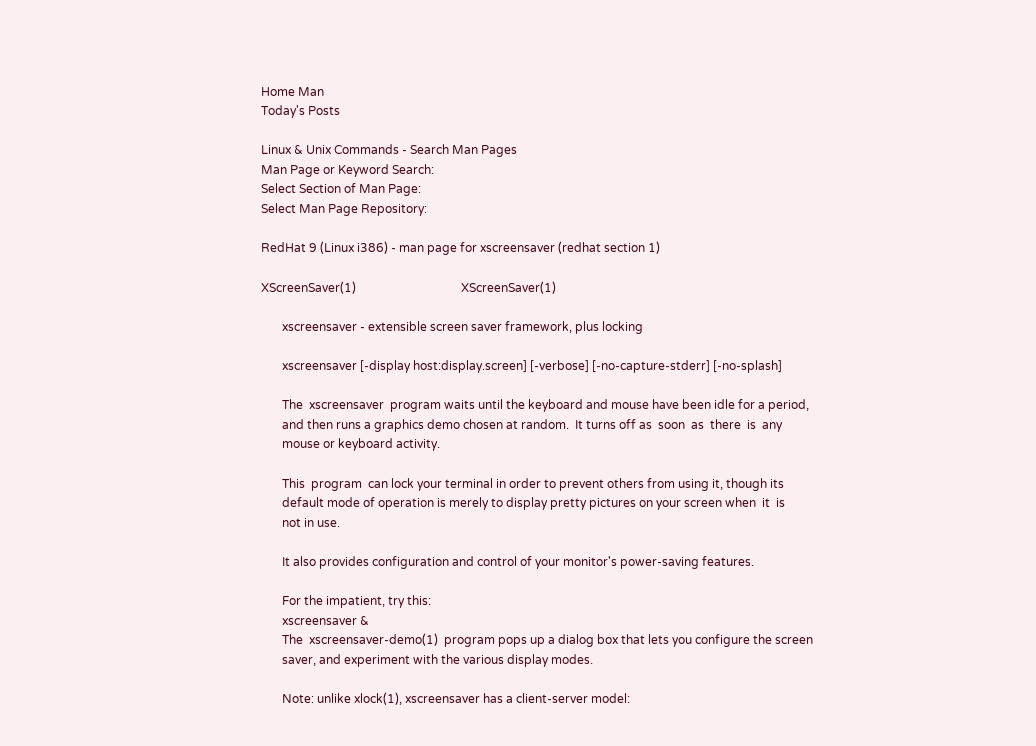Home Man
Today's Posts

Linux & Unix Commands - Search Man Pages
Man Page or Keyword Search:
Select Section of Man Page:
Select Man Page Repository:

RedHat 9 (Linux i386) - man page for xscreensaver (redhat section 1)

XScreenSaver(1)                                   XScreenSaver(1)

       xscreensaver - extensible screen saver framework, plus locking

       xscreensaver [-display host:display.screen] [-verbose] [-no-capture-stderr] [-no-splash]

       The  xscreensaver  program waits until the keyboard and mouse have been idle for a period,
       and then runs a graphics demo chosen at random.  It turns off as  soon  as  there  is  any
       mouse or keyboard activity.

       This  program  can lock your terminal in order to prevent others from using it, though its
       default mode of operation is merely to display pretty pictures on your screen when  it  is
       not in use.

       It also provides configuration and control of your monitor's power-saving features.

       For the impatient, try this:
       xscreensaver &
       The  xscreensaver-demo(1)  program pops up a dialog box that lets you configure the screen
       saver, and experiment with the various display modes.

       Note: unlike xlock(1), xscreensaver has a client-server model: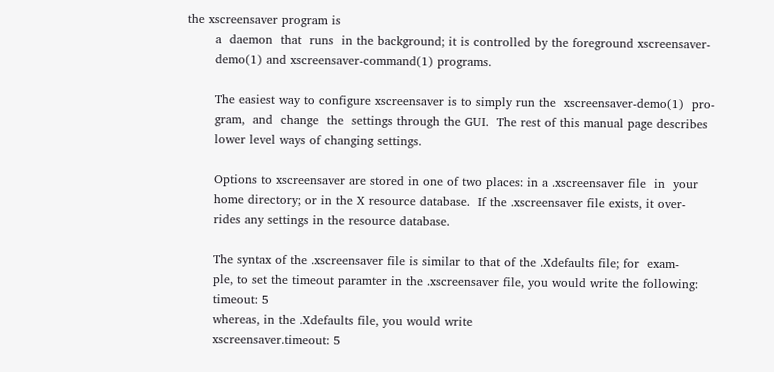the xscreensaver program is
       a  daemon  that  runs  in the background; it is controlled by the foreground xscreensaver-
       demo(1) and xscreensaver-command(1) programs.

       The easiest way to configure xscreensaver is to simply run the  xscreensaver-demo(1)  pro-
       gram,  and  change  the  settings through the GUI.  The rest of this manual page describes
       lower level ways of changing settings.

       Options to xscreensaver are stored in one of two places: in a .xscreensaver file  in  your
       home directory; or in the X resource database.  If the .xscreensaver file exists, it over-
       rides any settings in the resource database.

       The syntax of the .xscreensaver file is similar to that of the .Xdefaults file; for  exam-
       ple, to set the timeout paramter in the .xscreensaver file, you would write the following:
       timeout: 5
       whereas, in the .Xdefaults file, you would write
       xscreensaver.timeout: 5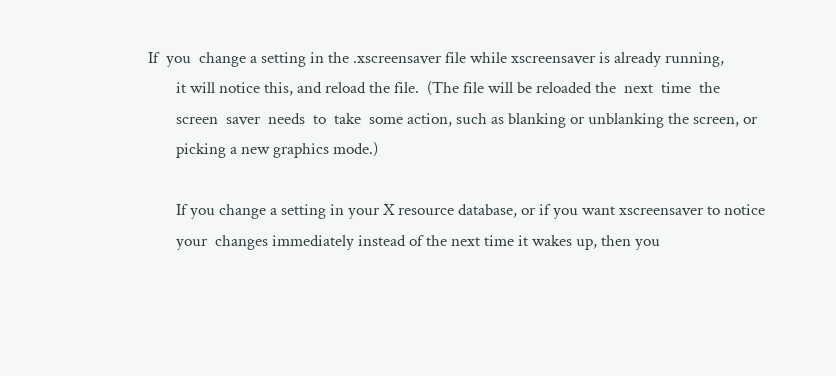If  you  change a setting in the .xscreensaver file while xscreensaver is already running,
       it will notice this, and reload the file.  (The file will be reloaded the  next  time  the
       screen  saver  needs  to  take  some action, such as blanking or unblanking the screen, or
       picking a new graphics mode.)

       If you change a setting in your X resource database, or if you want xscreensaver to notice
       your  changes immediately instead of the next time it wakes up, then you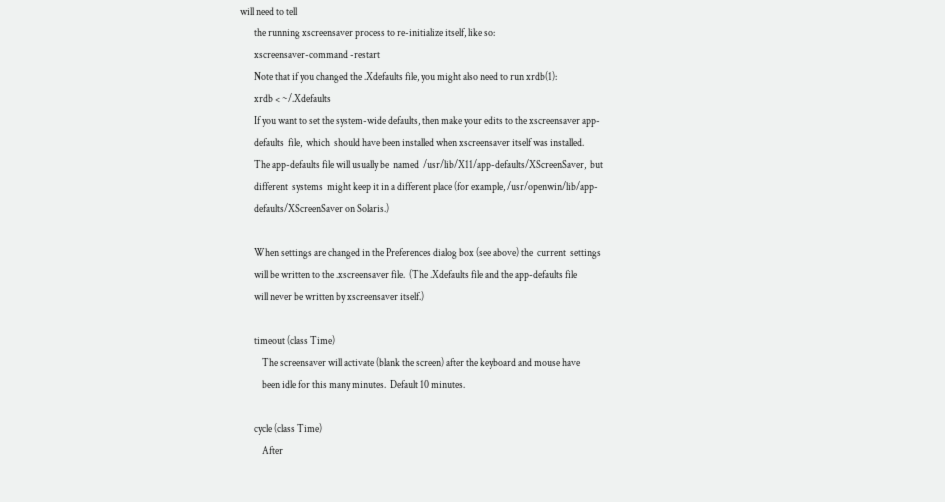will need to tell
       the running xscreensaver process to re-initialize itself, like so:
       xscreensaver-command -restart
       Note that if you changed the .Xdefaults file, you might also need to run xrdb(1):
       xrdb < ~/.Xdefaults
       If you want to set the system-wide defaults, then make your edits to the xscreensaver app-
       defaults  file,  which  should have been installed when xscreensaver itself was installed.
       The app-defaults file will usually be  named  /usr/lib/X11/app-defaults/XScreenSaver,  but
       different  systems  might keep it in a different place (for example, /usr/openwin/lib/app-
       defaults/XScreenSaver on Solaris.)

       When settings are changed in the Preferences dialog box (see above) the  current  settings
       will be written to the .xscreensaver file.  (The .Xdefaults file and the app-defaults file
       will never be written by xscreensaver itself.)

       timeout (class Time)
           The screensaver will activate (blank the screen) after the keyboard and mouse have
           been idle for this many minutes.  Default 10 minutes.

       cycle (class Time)
           After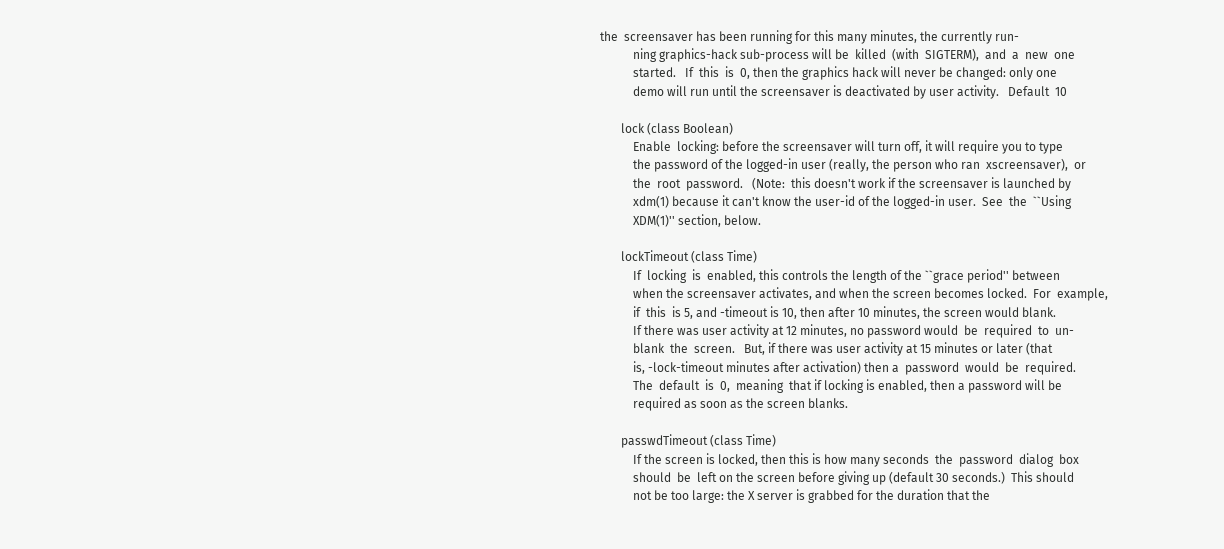the  screensaver has been running for this many minutes, the currently run-
           ning graphics-hack sub-process will be  killed  (with  SIGTERM),  and  a  new  one
           started.   If  this  is  0, then the graphics hack will never be changed: only one
           demo will run until the screensaver is deactivated by user activity.   Default  10

       lock (class Boolean)
           Enable  locking: before the screensaver will turn off, it will require you to type
           the password of the logged-in user (really, the person who ran  xscreensaver),  or
           the  root  password.   (Note:  this doesn't work if the screensaver is launched by
           xdm(1) because it can't know the user-id of the logged-in user.  See  the  ``Using
           XDM(1)'' section, below.

       lockTimeout (class Time)
           If  locking  is  enabled, this controls the length of the ``grace period'' between
           when the screensaver activates, and when the screen becomes locked.  For  example,
           if  this  is 5, and -timeout is 10, then after 10 minutes, the screen would blank.
           If there was user activity at 12 minutes, no password would  be  required  to  un-
           blank  the  screen.   But, if there was user activity at 15 minutes or later (that
           is, -lock-timeout minutes after activation) then a  password  would  be  required.
           The  default  is  0,  meaning  that if locking is enabled, then a password will be
           required as soon as the screen blanks.

       passwdTimeout (class Time)
           If the screen is locked, then this is how many seconds  the  password  dialog  box
           should  be  left on the screen before giving up (default 30 seconds.)  This should
           not be too large: the X server is grabbed for the duration that the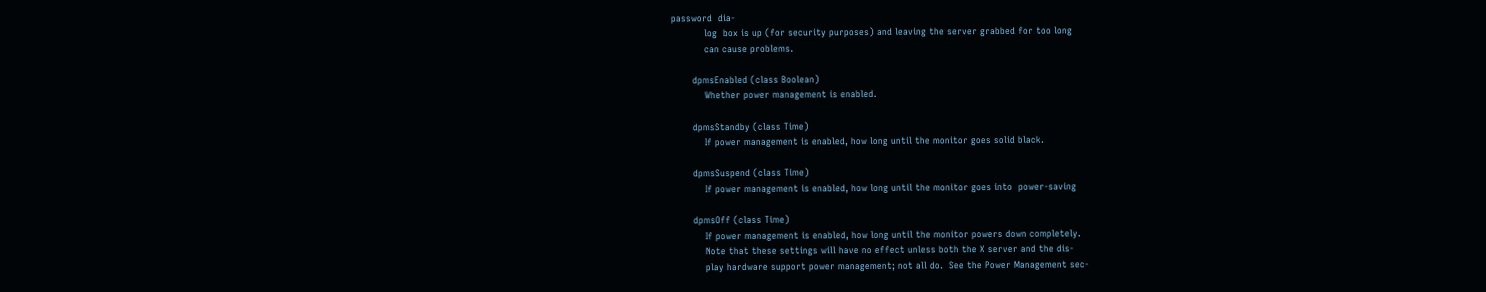password  dia-
           log  box is up (for security purposes) and leaving the server grabbed for too long
           can cause problems.

       dpmsEnabled (class Boolean)
           Whether power management is enabled.

       dpmsStandby (class Time)
           If power management is enabled, how long until the monitor goes solid black.

       dpmsSuspend (class Time)
           If power management is enabled, how long until the monitor goes into  power-saving

       dpmsOff (class Time)
           If power management is enabled, how long until the monitor powers down completely.
           Note that these settings will have no effect unless both the X server and the dis-
           play hardware support power management; not all do.  See the Power Management sec-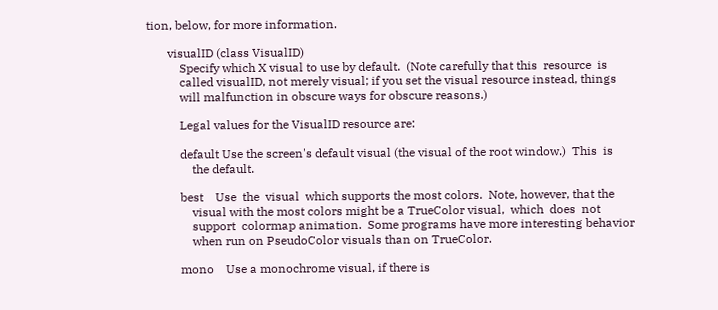tion, below, for more information.

       visualID (class VisualID)
           Specify which X visual to use by default.  (Note carefully that this  resource  is
           called visualID, not merely visual; if you set the visual resource instead, things
           will malfunction in obscure ways for obscure reasons.)

           Legal values for the VisualID resource are:

           default Use the screen's default visual (the visual of the root window.)  This  is
               the default.

           best    Use  the  visual  which supports the most colors.  Note, however, that the
               visual with the most colors might be a TrueColor visual,  which  does  not
               support  colormap animation.  Some programs have more interesting behavior
               when run on PseudoColor visuals than on TrueColor.

           mono    Use a monochrome visual, if there is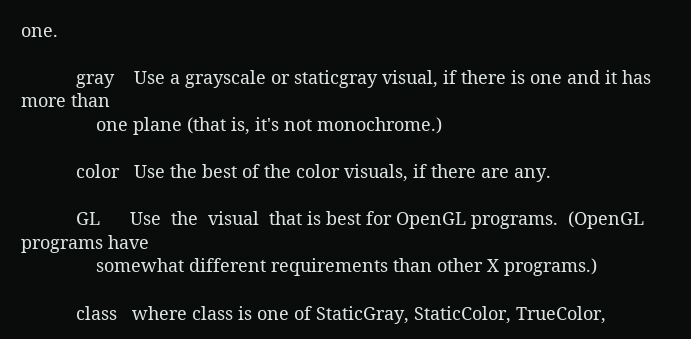one.

           gray    Use a grayscale or staticgray visual, if there is one and it has more than
               one plane (that is, it's not monochrome.)

           color   Use the best of the color visuals, if there are any.

           GL      Use  the  visual  that is best for OpenGL programs.  (OpenGL programs have
               somewhat different requirements than other X programs.)

           class   where class is one of StaticGray, StaticColor, TrueColor,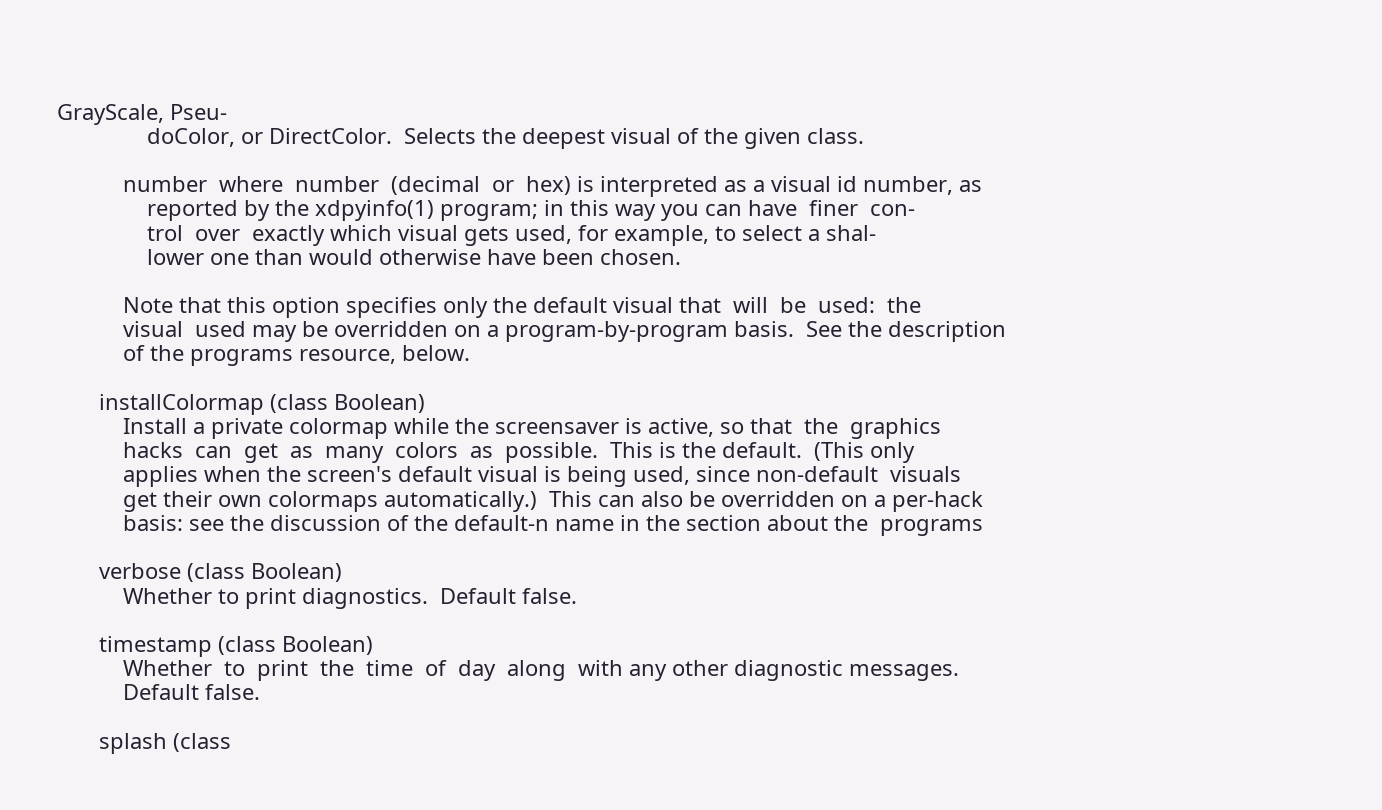GrayScale, Pseu-
               doColor, or DirectColor.  Selects the deepest visual of the given class.

           number  where  number  (decimal  or  hex) is interpreted as a visual id number, as
               reported by the xdpyinfo(1) program; in this way you can have  finer  con-
               trol  over  exactly which visual gets used, for example, to select a shal-
               lower one than would otherwise have been chosen.

           Note that this option specifies only the default visual that  will  be  used:  the
           visual  used may be overridden on a program-by-program basis.  See the description
           of the programs resource, below.

       installColormap (class Boolean)
           Install a private colormap while the screensaver is active, so that  the  graphics
           hacks  can  get  as  many  colors  as  possible.  This is the default.  (This only
           applies when the screen's default visual is being used, since non-default  visuals
           get their own colormaps automatically.)  This can also be overridden on a per-hack
           basis: see the discussion of the default-n name in the section about the  programs

       verbose (class Boolean)
           Whether to print diagnostics.  Default false.

       timestamp (class Boolean)
           Whether  to  print  the  time  of  day  along  with any other diagnostic messages.
           Default false.

       splash (class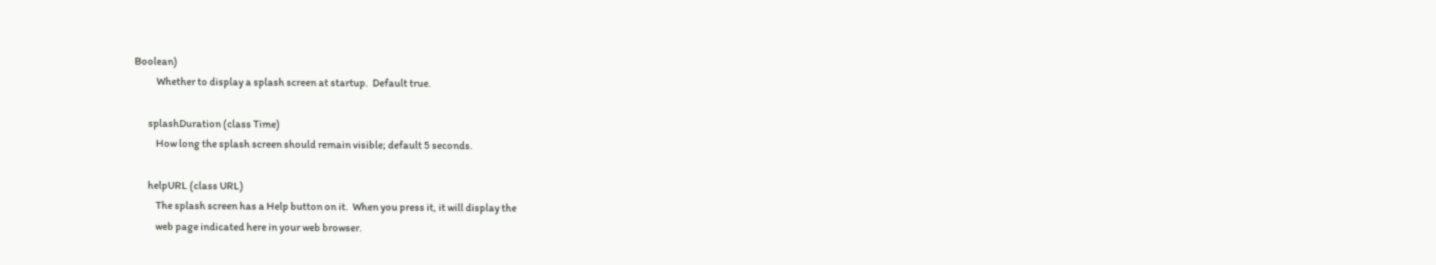Boolean)
           Whether to display a splash screen at startup.  Default true.

       splashDuration (class Time)
           How long the splash screen should remain visible; default 5 seconds.

       helpURL (class URL)
           The splash screen has a Help button on it.  When you press it, it will display the
           web page indicated here in your web browser.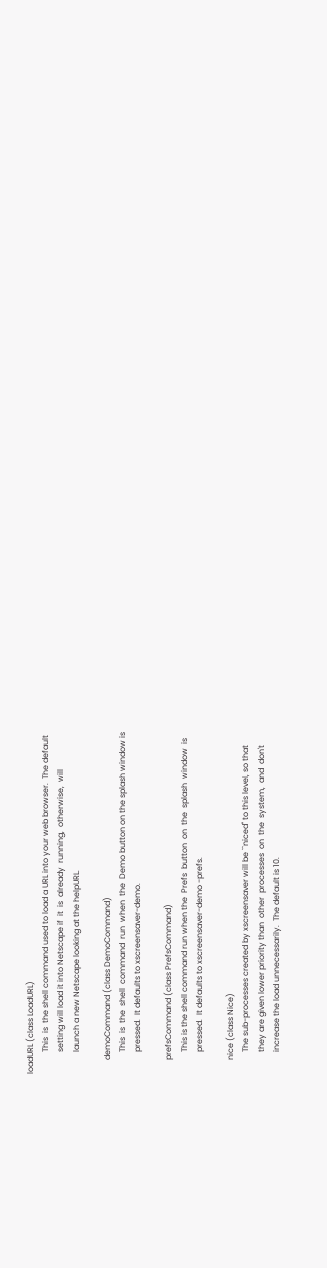loadURL (class LoadURL)
           This  is  the shell command used to load a URL into your web browser.  The default
           setting will load it into Netscape if  it  is  already  running,  otherwise,  will
           launch a new Netscape looking at the helpURL.

       demoCommand (class DemoCommand)
           This  is  the  shell  command  run  when  the  Demo button on the splash window is
           pressed.  It defaults to xscreensaver-demo.

       prefsCommand (class PrefsCommand)
           This is the shell command run when the  Prefs  button  on  the  splash  window  is
           pressed.  It defaults to xscreensaver-demo -prefs.

       nice (class Nice)
           The sub-processes created by xscreensaver will be ``niced'' to this level, so that
           they are given lower priority than  other  processes  on  the  system,  and  don't
           increase the load unnecessarily.  The default is 10.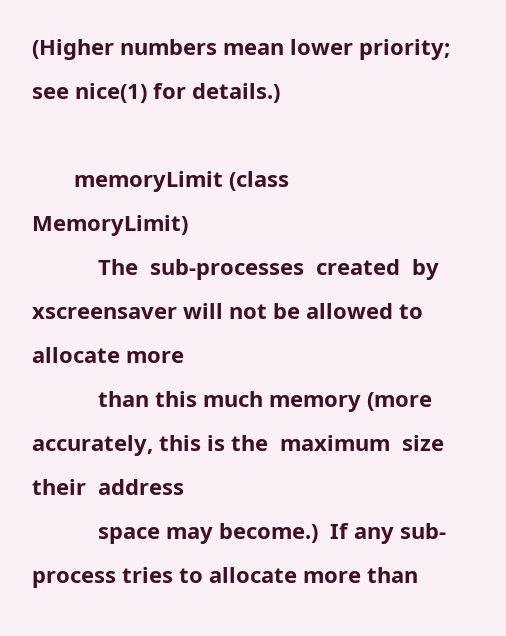(Higher numbers mean lower priority; see nice(1) for details.)

       memoryLimit (class MemoryLimit)
           The  sub-processes  created  by  xscreensaver will not be allowed to allocate more
           than this much memory (more accurately, this is the  maximum  size  their  address
           space may become.)  If any sub-process tries to allocate more than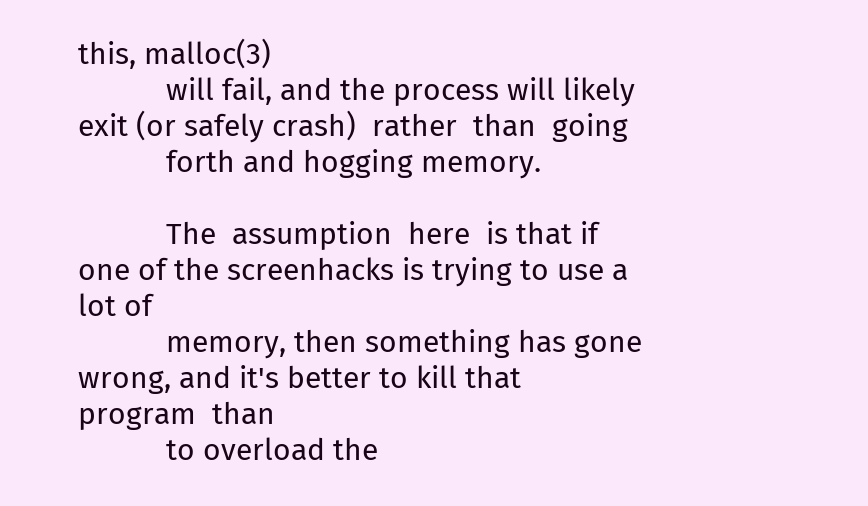this, malloc(3)
           will fail, and the process will likely exit (or safely crash)  rather  than  going
           forth and hogging memory.

           The  assumption  here  is that if one of the screenhacks is trying to use a lot of
           memory, then something has gone wrong, and it's better to kill that  program  than
           to overload the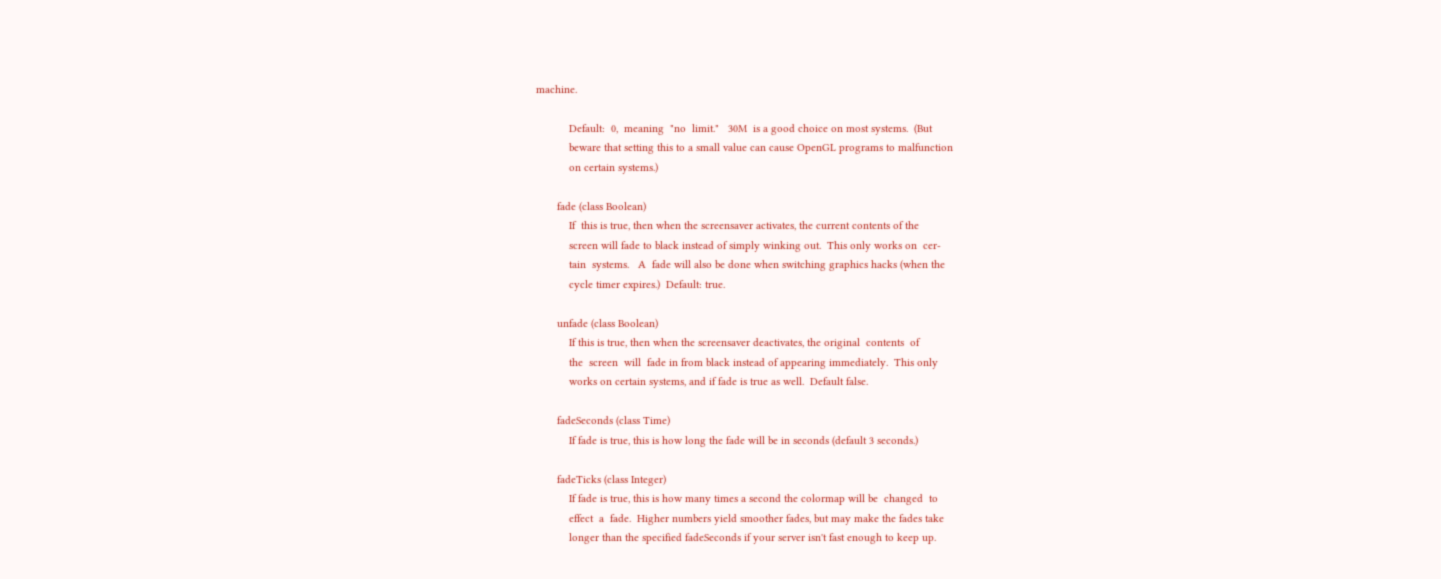machine.

           Default:  0,  meaning  "no  limit."   30M  is a good choice on most systems.  (But
           beware that setting this to a small value can cause OpenGL programs to malfunction
           on certain systems.)

       fade (class Boolean)
           If  this is true, then when the screensaver activates, the current contents of the
           screen will fade to black instead of simply winking out.  This only works on  cer-
           tain  systems.   A  fade will also be done when switching graphics hacks (when the
           cycle timer expires.)  Default: true.

       unfade (class Boolean)
           If this is true, then when the screensaver deactivates, the original  contents  of
           the  screen  will  fade in from black instead of appearing immediately.  This only
           works on certain systems, and if fade is true as well.  Default false.

       fadeSeconds (class Time)
           If fade is true, this is how long the fade will be in seconds (default 3 seconds.)

       fadeTicks (class Integer)
           If fade is true, this is how many times a second the colormap will be  changed  to
           effect  a  fade.  Higher numbers yield smoother fades, but may make the fades take
           longer than the specified fadeSeconds if your server isn't fast enough to keep up.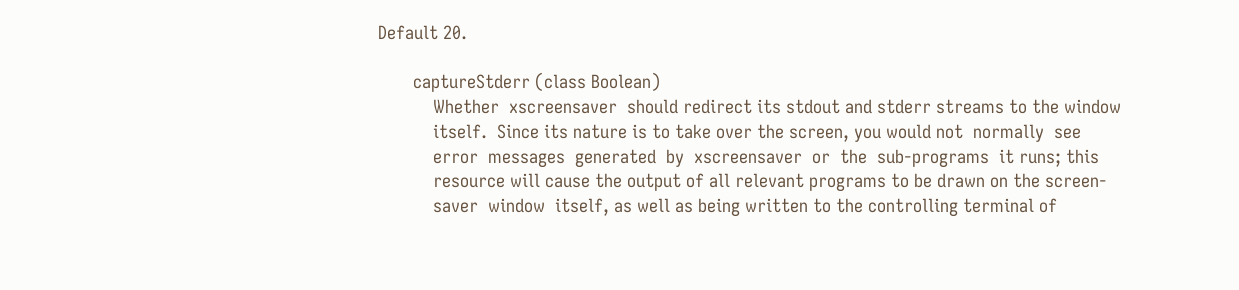Default 20.

       captureStderr (class Boolean)
           Whether  xscreensaver  should redirect its stdout and stderr streams to the window
           itself.  Since its nature is to take over the screen, you would not  normally  see
           error  messages  generated  by  xscreensaver  or  the  sub-programs  it runs; this
           resource will cause the output of all relevant programs to be drawn on the screen-
           saver  window  itself, as well as being written to the controlling terminal of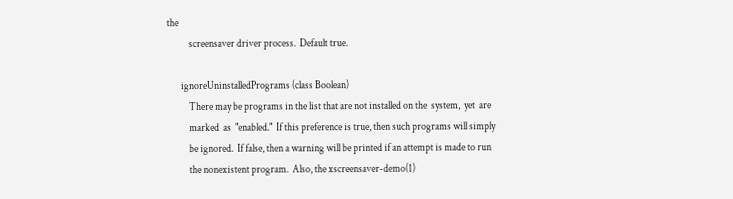the
           screensaver driver process.  Default true.

       ignoreUninstalledPrograms (class Boolean)
           There may be programs in the list that are not installed on the  system,  yet  are
           marked  as  "enabled."  If this preference is true, then such programs will simply
           be ignored.  If false, then a warning will be printed if an attempt is made to run
           the nonexistent program.  Also, the xscreensaver-demo(1)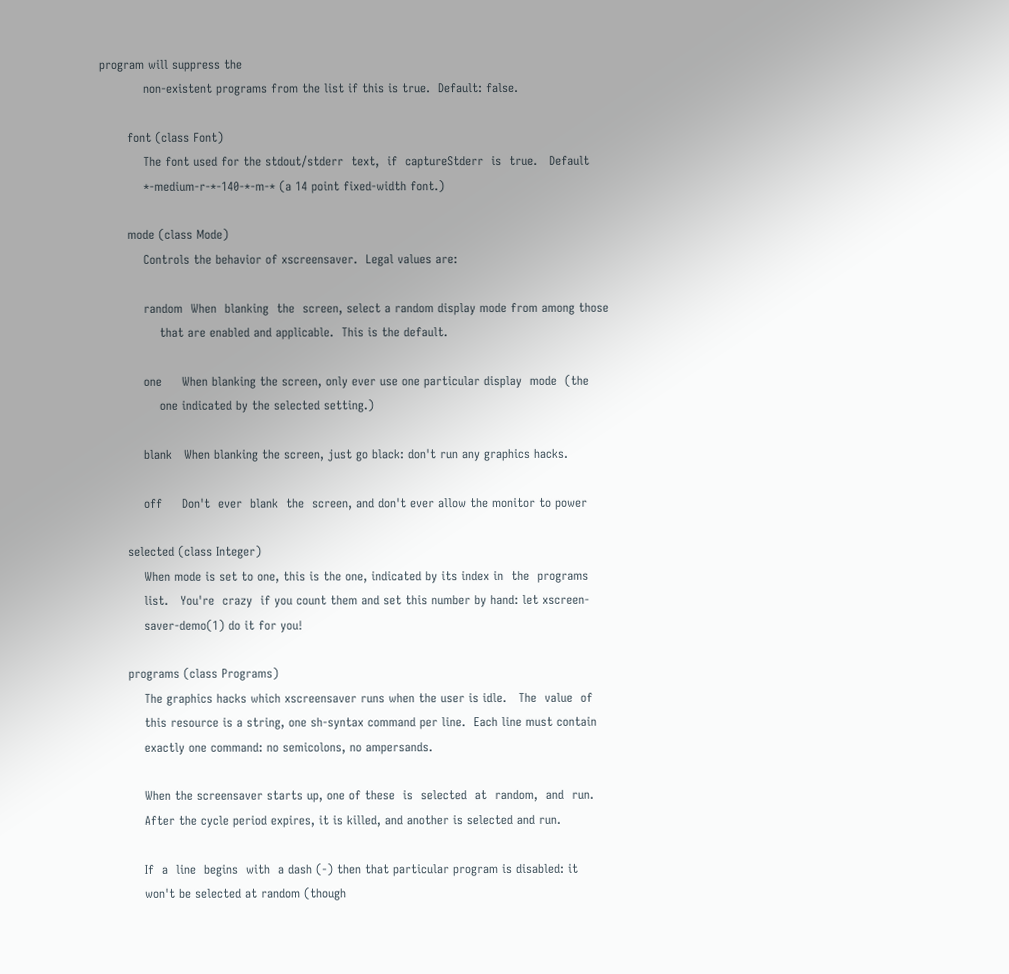program will suppress the
           non-existent programs from the list if this is true.  Default: false.

       font (class Font)
           The font used for the stdout/stderr  text,  if  captureStderr  is  true.   Default
           *-medium-r-*-140-*-m-* (a 14 point fixed-width font.)

       mode (class Mode)
           Controls the behavior of xscreensaver.  Legal values are:

           random  When  blanking  the  screen, select a random display mode from among those
               that are enabled and applicable.  This is the default.

           one     When blanking the screen, only ever use one particular display  mode  (the
               one indicated by the selected setting.)

           blank   When blanking the screen, just go black: don't run any graphics hacks.

           off     Don't  ever  blank  the  screen, and don't ever allow the monitor to power

       selected (class Integer)
           When mode is set to one, this is the one, indicated by its index in  the  programs
           list.   You're  crazy  if you count them and set this number by hand: let xscreen-
           saver-demo(1) do it for you!

       programs (class Programs)
           The graphics hacks which xscreensaver runs when the user is idle.   The  value  of
           this resource is a string, one sh-syntax command per line.  Each line must contain
           exactly one command: no semicolons, no ampersands.

           When the screensaver starts up, one of these  is  selected  at  random,  and  run.
           After the cycle period expires, it is killed, and another is selected and run.

           If  a  line  begins  with  a dash (-) then that particular program is disabled: it
           won't be selected at random (though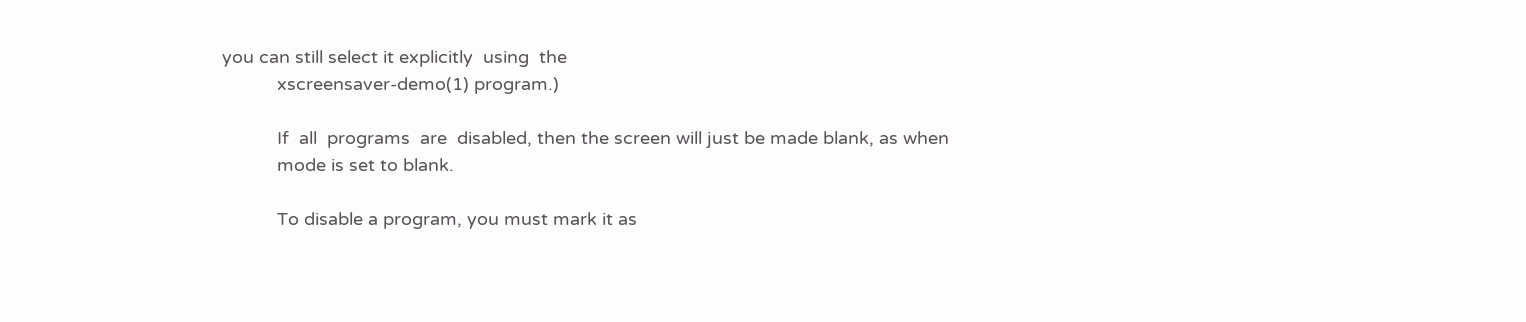you can still select it explicitly  using  the
           xscreensaver-demo(1) program.)

           If  all  programs  are  disabled, then the screen will just be made blank, as when
           mode is set to blank.

           To disable a program, you must mark it as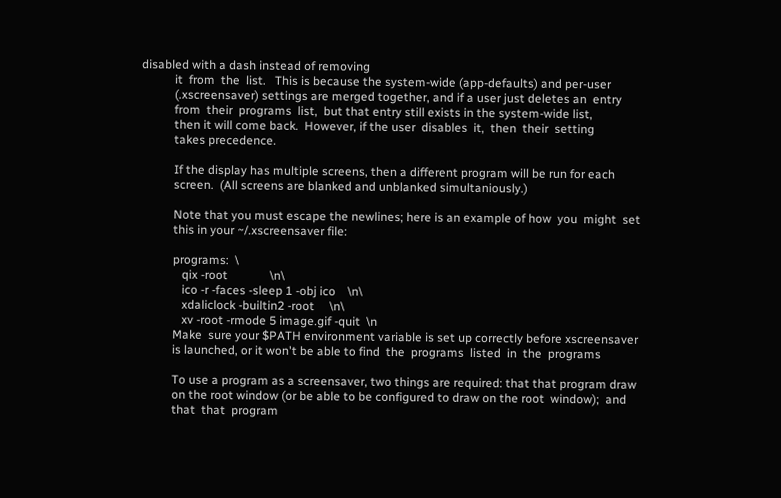disabled with a dash instead of removing
           it  from  the  list.   This is because the system-wide (app-defaults) and per-user
           (.xscreensaver) settings are merged together, and if a user just deletes an  entry
           from  their  programs  list,  but that entry still exists in the system-wide list,
           then it will come back.  However, if the user  disables  it,  then  their  setting
           takes precedence.

           If the display has multiple screens, then a different program will be run for each
           screen.  (All screens are blanked and unblanked simultaniously.)

           Note that you must escape the newlines; here is an example of how  you  might  set
           this in your ~/.xscreensaver file:

           programs:  \
              qix -root              \n\
              ico -r -faces -sleep 1 -obj ico    \n\
              xdaliclock -builtin2 -root     \n\
              xv -root -rmode 5 image.gif -quit  \n
           Make  sure your $PATH environment variable is set up correctly before xscreensaver
           is launched, or it won't be able to find  the  programs  listed  in  the  programs

           To use a program as a screensaver, two things are required: that that program draw
           on the root window (or be able to be configured to draw on the root  window);  and
           that  that  program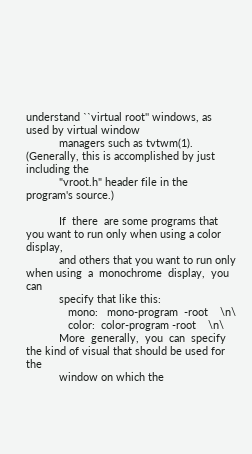understand ``virtual root'' windows, as used by virtual window
           managers such as tvtwm(1).  (Generally, this is accomplished by just including the
           "vroot.h" header file in the program's source.)

           If  there  are some programs that you want to run only when using a color display,
           and others that you want to run only when using  a  monochrome  display,  you  can
           specify that like this:
              mono:   mono-program  -root    \n\
              color:  color-program -root    \n\
           More  generally,  you  can  specify the kind of visual that should be used for the
           window on which the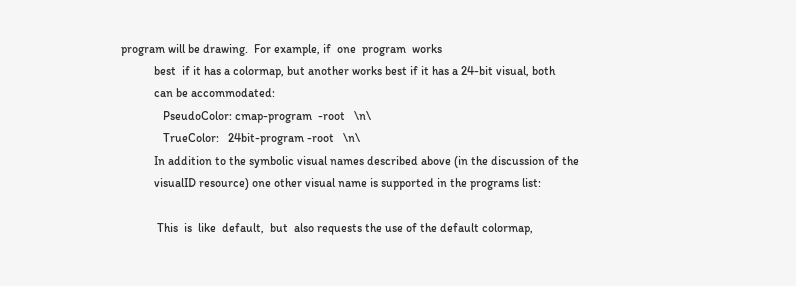program will be drawing.  For example, if  one  program  works
           best  if it has a colormap, but another works best if it has a 24-bit visual, both
           can be accommodated:
              PseudoColor: cmap-program  -root   \n\
              TrueColor:   24bit-program -root   \n\
           In addition to the symbolic visual names described above (in the discussion of the
           visualID resource) one other visual name is supported in the programs list:

            This  is  like  default,  but  also requests the use of the default colormap,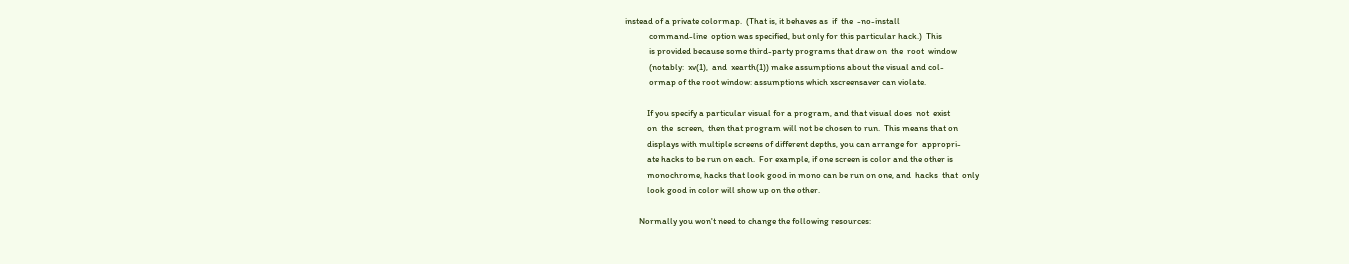instead of a private colormap.  (That is, it behaves as  if  the  -no-install
            command-line  option was specified, but only for this particular hack.)  This
            is provided because some third-party programs that draw on  the  root  window
            (notably:  xv(1),  and  xearth(1)) make assumptions about the visual and col-
            ormap of the root window: assumptions which xscreensaver can violate.

           If you specify a particular visual for a program, and that visual does  not  exist
           on  the  screen,  then that program will not be chosen to run.  This means that on
           displays with multiple screens of different depths, you can arrange for  appropri-
           ate hacks to be run on each.  For example, if one screen is color and the other is
           monochrome, hacks that look good in mono can be run on one, and  hacks  that  only
           look good in color will show up on the other.

       Normally you won't need to change the following resources: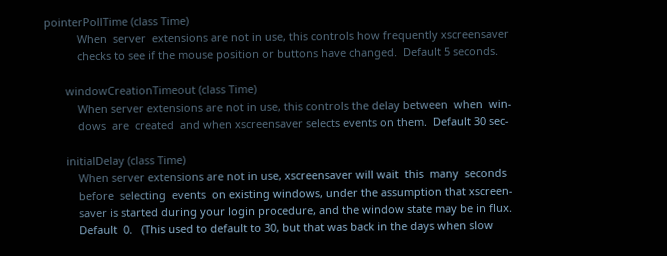pointerPollTime (class Time)
           When  server  extensions are not in use, this controls how frequently xscreensaver
           checks to see if the mouse position or buttons have changed.  Default 5 seconds.

       windowCreationTimeout (class Time)
           When server extensions are not in use, this controls the delay between  when  win-
           dows  are  created  and when xscreensaver selects events on them.  Default 30 sec-

       initialDelay (class Time)
           When server extensions are not in use, xscreensaver will wait  this  many  seconds
           before  selecting  events  on existing windows, under the assumption that xscreen-
           saver is started during your login procedure, and the window state may be in flux.
           Default  0.   (This used to default to 30, but that was back in the days when slow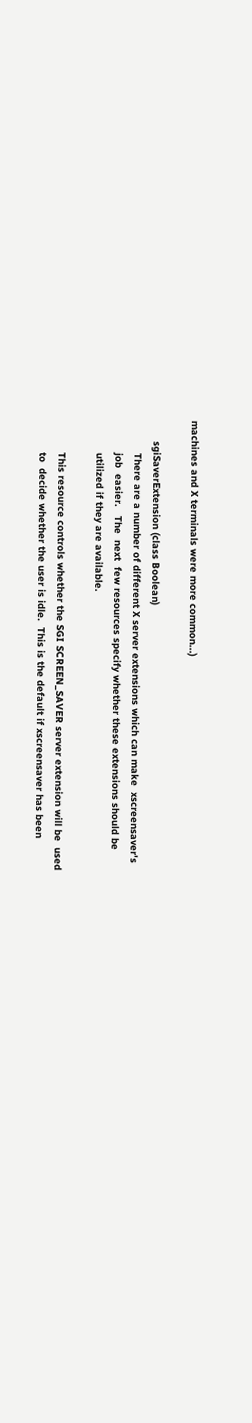machines and X terminals were more common...)

       sgiSaverExtension (class Boolean)
           There are a number of different X server extensions which can make  xscreensaver's
           job  easier.   The  next  few resources specify whether these extensions should be
           utilized if they are available.

           This resource controls whether the SGI SCREEN_SAVER server extension will be  used
           to  decide whether the user is idle.  This is the default if xscreensaver has been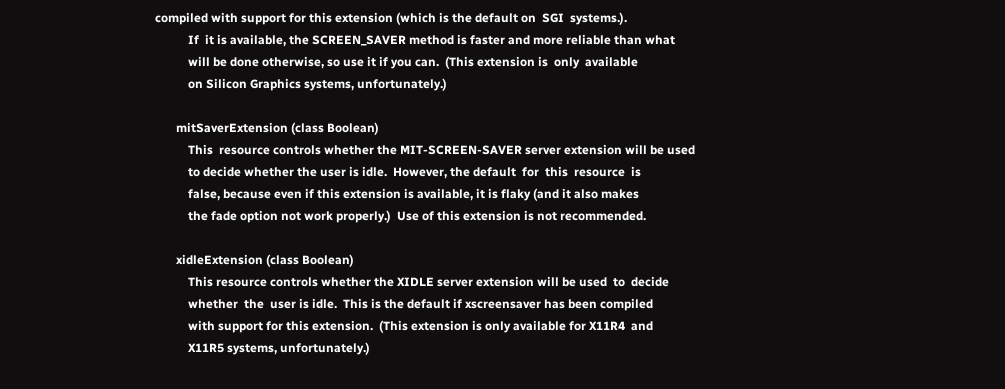compiled with support for this extension (which is the default on  SGI  systems.).
           If  it is available, the SCREEN_SAVER method is faster and more reliable than what
           will be done otherwise, so use it if you can.  (This extension is  only  available
           on Silicon Graphics systems, unfortunately.)

       mitSaverExtension (class Boolean)
           This  resource controls whether the MIT-SCREEN-SAVER server extension will be used
           to decide whether the user is idle.  However, the default  for  this  resource  is
           false, because even if this extension is available, it is flaky (and it also makes
           the fade option not work properly.)  Use of this extension is not recommended.

       xidleExtension (class Boolean)
           This resource controls whether the XIDLE server extension will be used  to  decide
           whether  the  user is idle.  This is the default if xscreensaver has been compiled
           with support for this extension.  (This extension is only available for X11R4  and
           X11R5 systems, unfortunately.)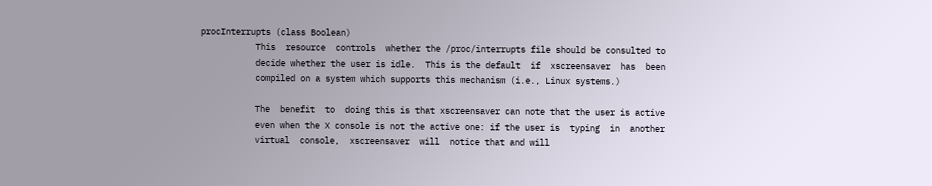procInterrupts (class Boolean)
           This  resource  controls  whether the /proc/interrupts file should be consulted to
           decide whether the user is idle.  This is the default  if  xscreensaver  has  been
           compiled on a system which supports this mechanism (i.e., Linux systems.)

           The  benefit  to  doing this is that xscreensaver can note that the user is active
           even when the X console is not the active one: if the user is  typing  in  another
           virtual  console,  xscreensaver  will  notice that and will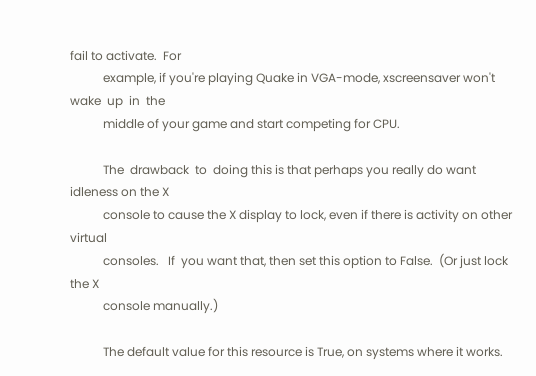fail to activate.  For
           example, if you're playing Quake in VGA-mode, xscreensaver won't wake  up  in  the
           middle of your game and start competing for CPU.

           The  drawback  to  doing this is that perhaps you really do want idleness on the X
           console to cause the X display to lock, even if there is activity on other virtual
           consoles.   If  you want that, then set this option to False.  (Or just lock the X
           console manually.)

           The default value for this resource is True, on systems where it works.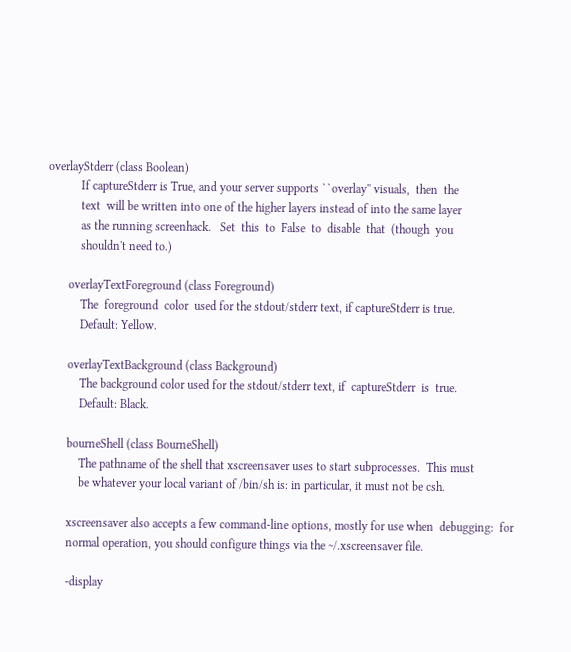overlayStderr (class Boolean)
           If captureStderr is True, and your server supports ``overlay'' visuals,  then  the
           text  will be written into one of the higher layers instead of into the same layer
           as the running screenhack.   Set  this  to  False  to  disable  that  (though  you
           shouldn't need to.)

       overlayTextForeground (class Foreground)
           The  foreground  color  used for the stdout/stderr text, if captureStderr is true.
           Default: Yellow.

       overlayTextBackground (class Background)
           The background color used for the stdout/stderr text, if  captureStderr  is  true.
           Default: Black.

       bourneShell (class BourneShell)
           The pathname of the shell that xscreensaver uses to start subprocesses.  This must
           be whatever your local variant of /bin/sh is: in particular, it must not be csh.

       xscreensaver also accepts a few command-line options, mostly for use when  debugging:  for
       normal operation, you should configure things via the ~/.xscreensaver file.

       -display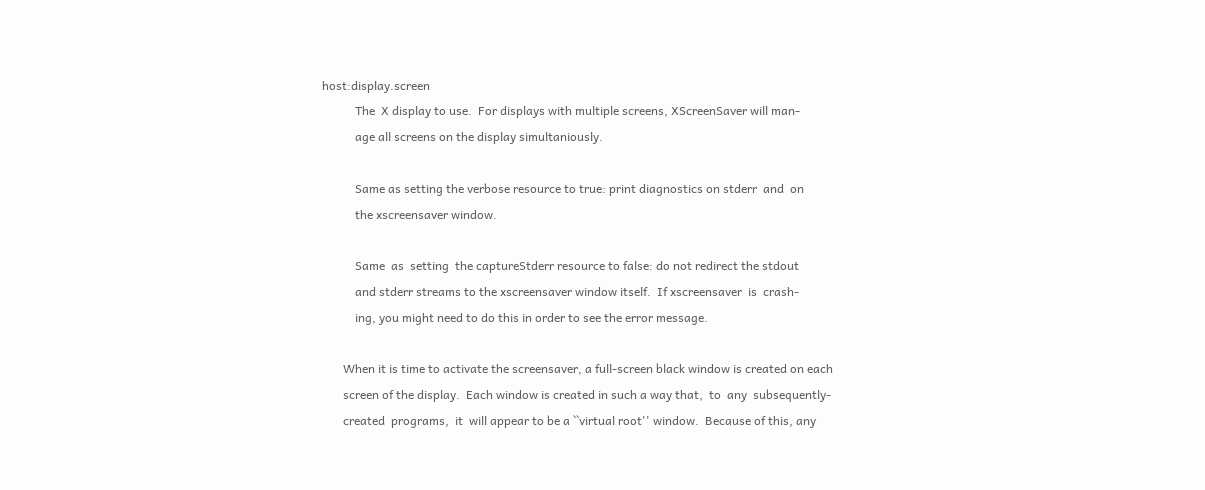host:display.screen
           The  X display to use.  For displays with multiple screens, XScreenSaver will man-
           age all screens on the display simultaniously.

           Same as setting the verbose resource to true: print diagnostics on stderr  and  on
           the xscreensaver window.

           Same  as  setting  the captureStderr resource to false: do not redirect the stdout
           and stderr streams to the xscreensaver window itself.  If xscreensaver  is  crash-
           ing, you might need to do this in order to see the error message.

       When it is time to activate the screensaver, a full-screen black window is created on each
       screen of the display.  Each window is created in such a way that,  to  any  subsequently-
       created  programs,  it  will appear to be a ``virtual root'' window.  Because of this, any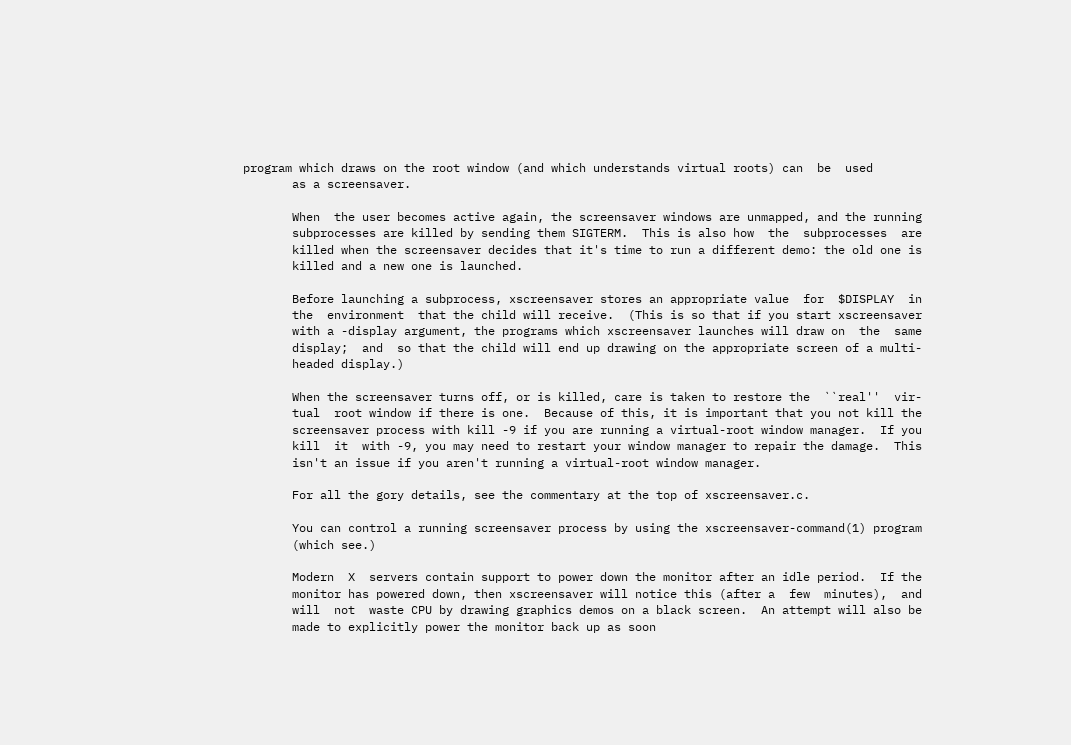program which draws on the root window (and which understands virtual roots) can  be  used
       as a screensaver.

       When  the user becomes active again, the screensaver windows are unmapped, and the running
       subprocesses are killed by sending them SIGTERM.  This is also how  the  subprocesses  are
       killed when the screensaver decides that it's time to run a different demo: the old one is
       killed and a new one is launched.

       Before launching a subprocess, xscreensaver stores an appropriate value  for  $DISPLAY  in
       the  environment  that the child will receive.  (This is so that if you start xscreensaver
       with a -display argument, the programs which xscreensaver launches will draw on  the  same
       display;  and  so that the child will end up drawing on the appropriate screen of a multi-
       headed display.)

       When the screensaver turns off, or is killed, care is taken to restore the  ``real''  vir-
       tual  root window if there is one.  Because of this, it is important that you not kill the
       screensaver process with kill -9 if you are running a virtual-root window manager.  If you
       kill  it  with -9, you may need to restart your window manager to repair the damage.  This
       isn't an issue if you aren't running a virtual-root window manager.

       For all the gory details, see the commentary at the top of xscreensaver.c.

       You can control a running screensaver process by using the xscreensaver-command(1) program
       (which see.)

       Modern  X  servers contain support to power down the monitor after an idle period.  If the
       monitor has powered down, then xscreensaver will notice this (after a  few  minutes),  and
       will  not  waste CPU by drawing graphics demos on a black screen.  An attempt will also be
       made to explicitly power the monitor back up as soon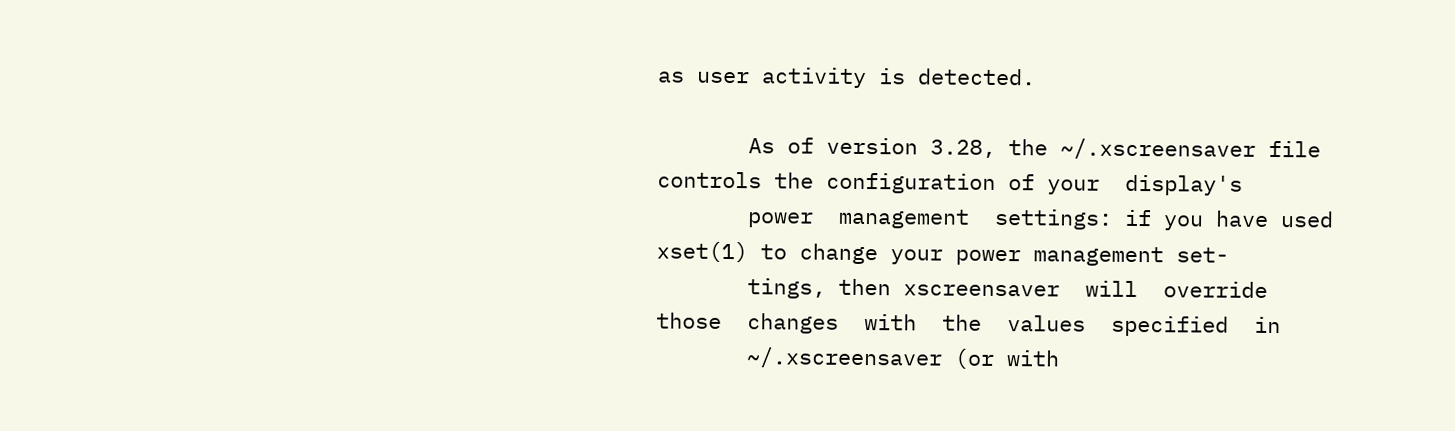as user activity is detected.

       As of version 3.28, the ~/.xscreensaver file controls the configuration of your  display's
       power  management  settings: if you have used xset(1) to change your power management set-
       tings, then xscreensaver  will  override  those  changes  with  the  values  specified  in
       ~/.xscreensaver (or with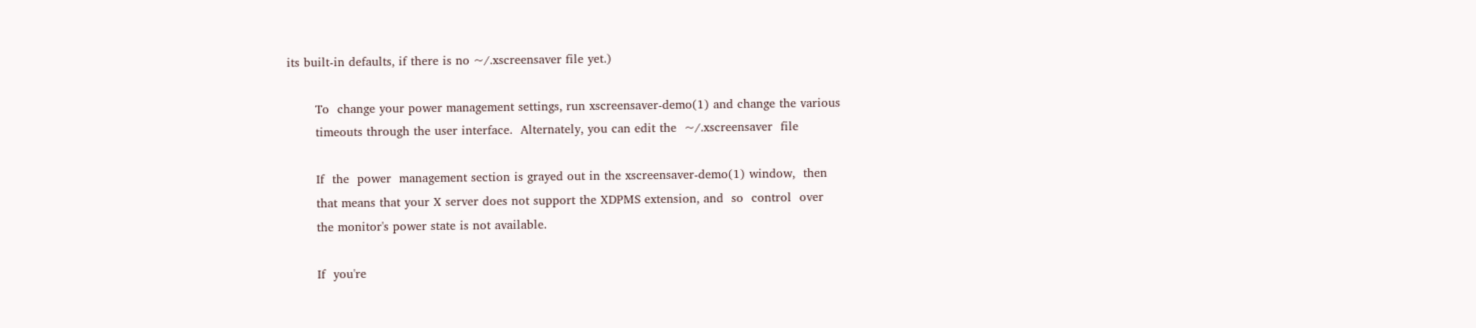its built-in defaults, if there is no ~/.xscreensaver file yet.)

       To  change your power management settings, run xscreensaver-demo(1) and change the various
       timeouts through the user interface.  Alternately, you can edit the  ~/.xscreensaver  file

       If  the  power  management section is grayed out in the xscreensaver-demo(1) window,  then
       that means that your X server does not support the XDPMS extension, and  so  control  over
       the monitor's power state is not available.

       If  you're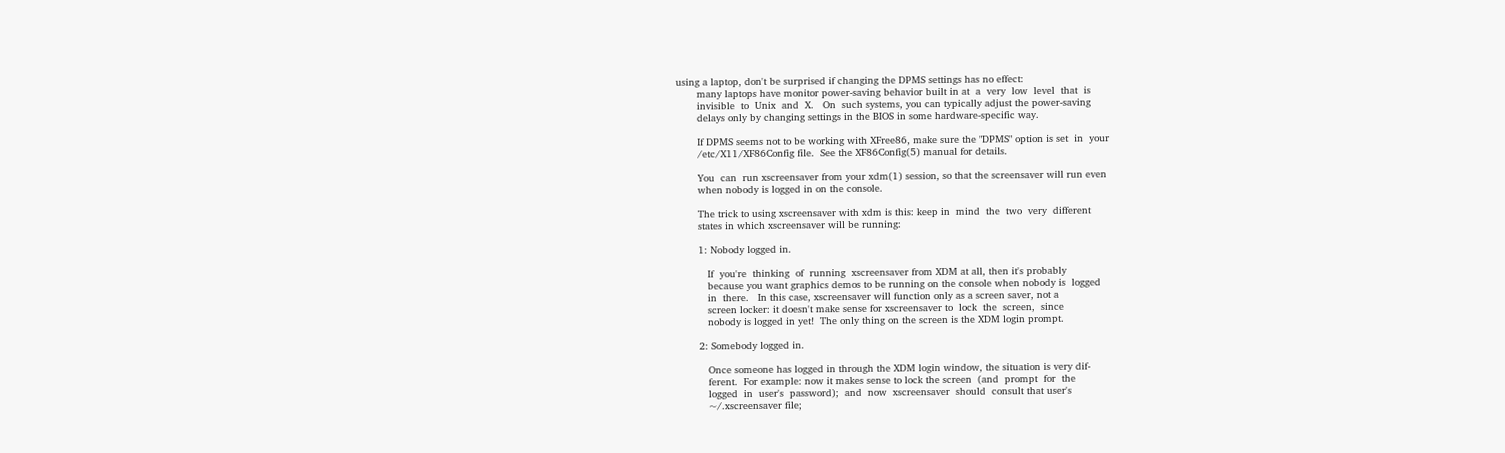using a laptop, don't be surprised if changing the DPMS settings has no effect:
       many laptops have monitor power-saving behavior built in at  a  very  low  level  that  is
       invisible  to  Unix  and  X.   On  such systems, you can typically adjust the power-saving
       delays only by changing settings in the BIOS in some hardware-specific way.

       If DPMS seems not to be working with XFree86, make sure the "DPMS" option is set  in  your
       /etc/X11/XF86Config file.  See the XF86Config(5) manual for details.

       You  can  run xscreensaver from your xdm(1) session, so that the screensaver will run even
       when nobody is logged in on the console.

       The trick to using xscreensaver with xdm is this: keep in  mind  the  two  very  different
       states in which xscreensaver will be running:

       1: Nobody logged in.

          If  you're  thinking  of  running  xscreensaver from XDM at all, then it's probably
          because you want graphics demos to be running on the console when nobody is  logged
          in  there.   In this case, xscreensaver will function only as a screen saver, not a
          screen locker: it doesn't make sense for xscreensaver to  lock  the  screen,  since
          nobody is logged in yet!  The only thing on the screen is the XDM login prompt.

       2: Somebody logged in.

          Once someone has logged in through the XDM login window, the situation is very dif-
          ferent.  For example: now it makes sense to lock the screen  (and  prompt  for  the
          logged  in  user's  password);  and  now  xscreensaver  should  consult that user's
          ~/.xscreensaver file;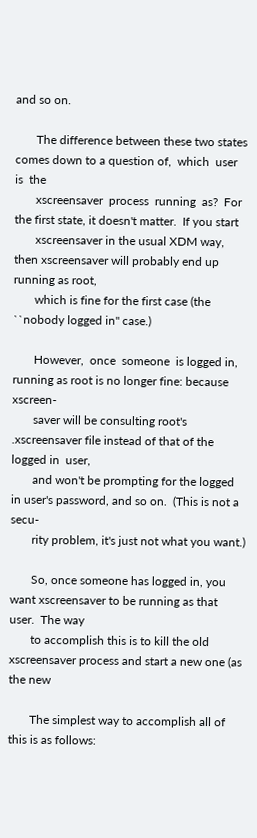and so on.

       The difference between these two states comes down to a question of,  which  user  is  the
       xscreensaver  process  running  as?  For the first state, it doesn't matter.  If you start
       xscreensaver in the usual XDM way, then xscreensaver will probably end up running as root,
       which is fine for the first case (the ``nobody logged in'' case.)

       However,  once  someone  is logged in, running as root is no longer fine: because xscreen-
       saver will be consulting root's .xscreensaver file instead of that of the logged in  user,
       and won't be prompting for the logged in user's password, and so on.  (This is not a secu-
       rity problem, it's just not what you want.)

       So, once someone has logged in, you want xscreensaver to be running as that user.  The way
       to accomplish this is to kill the old xscreensaver process and start a new one (as the new

       The simplest way to accomplish all of this is as follows: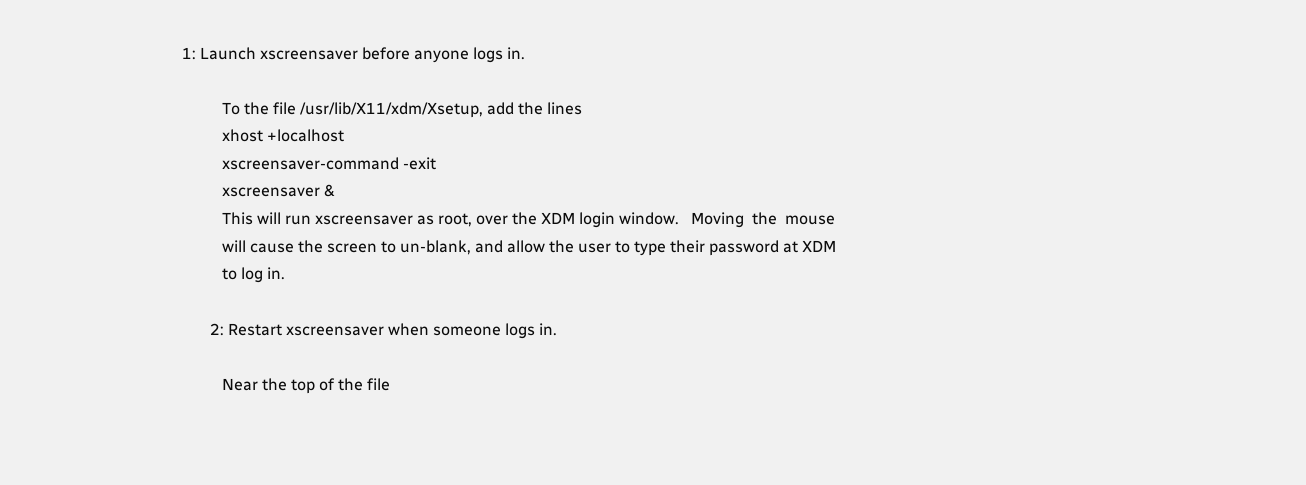1: Launch xscreensaver before anyone logs in.

          To the file /usr/lib/X11/xdm/Xsetup, add the lines
          xhost +localhost
          xscreensaver-command -exit
          xscreensaver &
          This will run xscreensaver as root, over the XDM login window.   Moving  the  mouse
          will cause the screen to un-blank, and allow the user to type their password at XDM
          to log in.

       2: Restart xscreensaver when someone logs in.

          Near the top of the file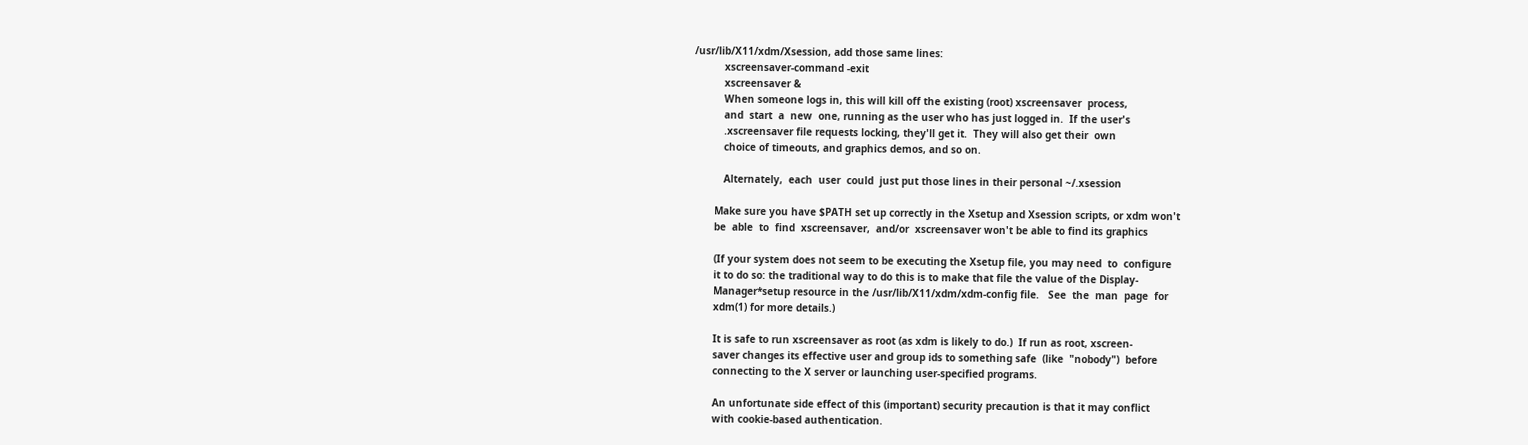/usr/lib/X11/xdm/Xsession, add those same lines:
          xscreensaver-command -exit
          xscreensaver &
          When someone logs in, this will kill off the existing (root) xscreensaver  process,
          and  start  a  new  one, running as the user who has just logged in.  If the user's
          .xscreensaver file requests locking, they'll get it.  They will also get their  own
          choice of timeouts, and graphics demos, and so on.

          Alternately,  each  user  could  just put those lines in their personal ~/.xsession

       Make sure you have $PATH set up correctly in the Xsetup and Xsession scripts, or xdm won't
       be  able  to  find  xscreensaver,  and/or  xscreensaver won't be able to find its graphics

       (If your system does not seem to be executing the Xsetup file, you may need  to  configure
       it to do so: the traditional way to do this is to make that file the value of the Display-
       Manager*setup resource in the /usr/lib/X11/xdm/xdm-config file.   See  the  man  page  for
       xdm(1) for more details.)

       It is safe to run xscreensaver as root (as xdm is likely to do.)  If run as root, xscreen-
       saver changes its effective user and group ids to something safe  (like  "nobody")  before
       connecting to the X server or launching user-specified programs.

       An unfortunate side effect of this (important) security precaution is that it may conflict
       with cookie-based authentication.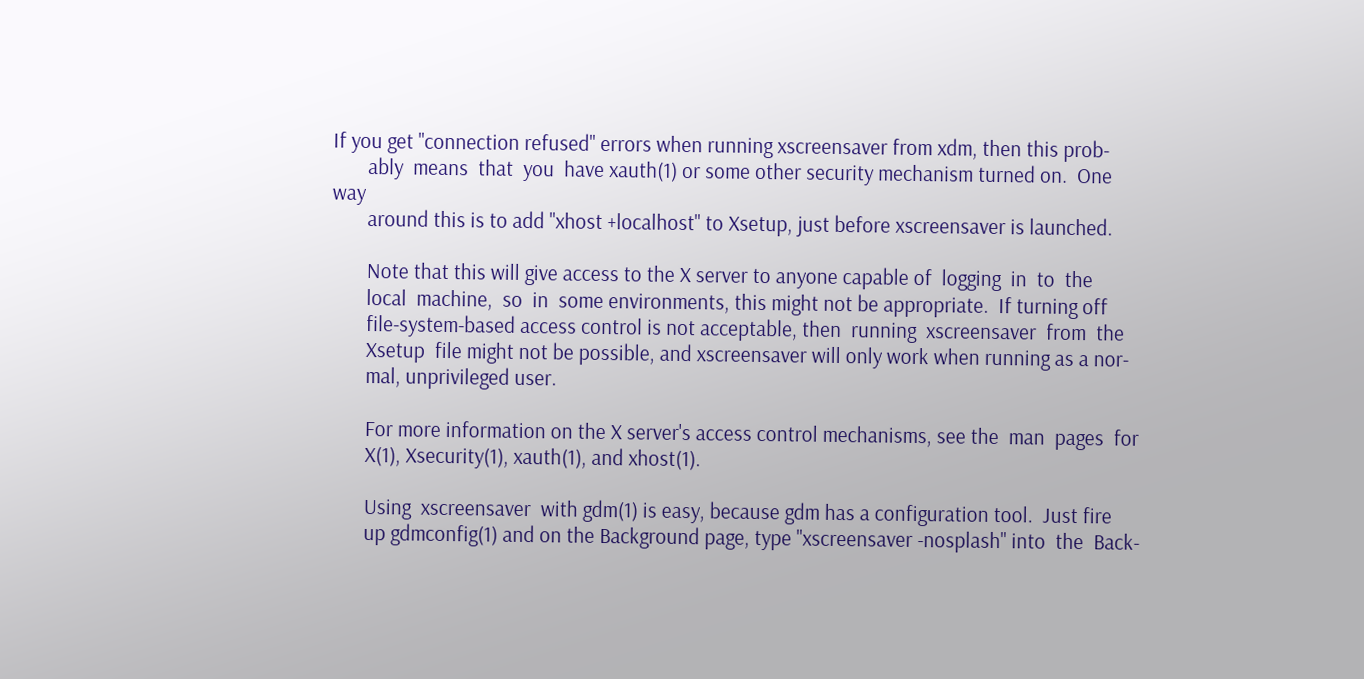If you get "connection refused" errors when running xscreensaver from xdm, then this prob-
       ably  means  that  you  have xauth(1) or some other security mechanism turned on.  One way
       around this is to add "xhost +localhost" to Xsetup, just before xscreensaver is launched.

       Note that this will give access to the X server to anyone capable of  logging  in  to  the
       local  machine,  so  in  some environments, this might not be appropriate.  If turning off
       file-system-based access control is not acceptable, then  running  xscreensaver  from  the
       Xsetup  file might not be possible, and xscreensaver will only work when running as a nor-
       mal, unprivileged user.

       For more information on the X server's access control mechanisms, see the  man  pages  for
       X(1), Xsecurity(1), xauth(1), and xhost(1).

       Using  xscreensaver  with gdm(1) is easy, because gdm has a configuration tool.  Just fire
       up gdmconfig(1) and on the Background page, type "xscreensaver -nosplash" into  the  Back-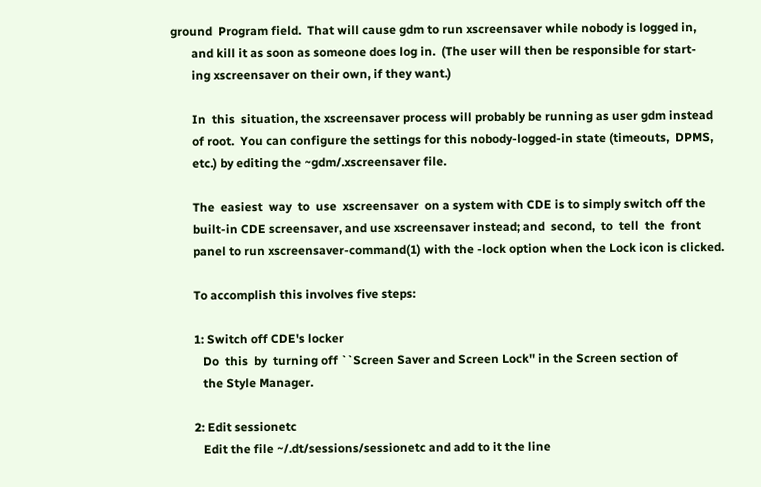ground  Program field.  That will cause gdm to run xscreensaver while nobody is logged in,
       and kill it as soon as someone does log in.  (The user will then be responsible for start-
       ing xscreensaver on their own, if they want.)

       In  this  situation, the xscreensaver process will probably be running as user gdm instead
       of root.  You can configure the settings for this nobody-logged-in state (timeouts,  DPMS,
       etc.) by editing the ~gdm/.xscreensaver file.

       The  easiest  way  to  use  xscreensaver  on a system with CDE is to simply switch off the
       built-in CDE screensaver, and use xscreensaver instead; and  second,  to  tell  the  front
       panel to run xscreensaver-command(1) with the -lock option when the Lock icon is clicked.

       To accomplish this involves five steps:

       1: Switch off CDE's locker
          Do  this  by  turning off ``Screen Saver and Screen Lock'' in the Screen section of
          the Style Manager.

       2: Edit sessionetc
          Edit the file ~/.dt/sessions/sessionetc and add to it the line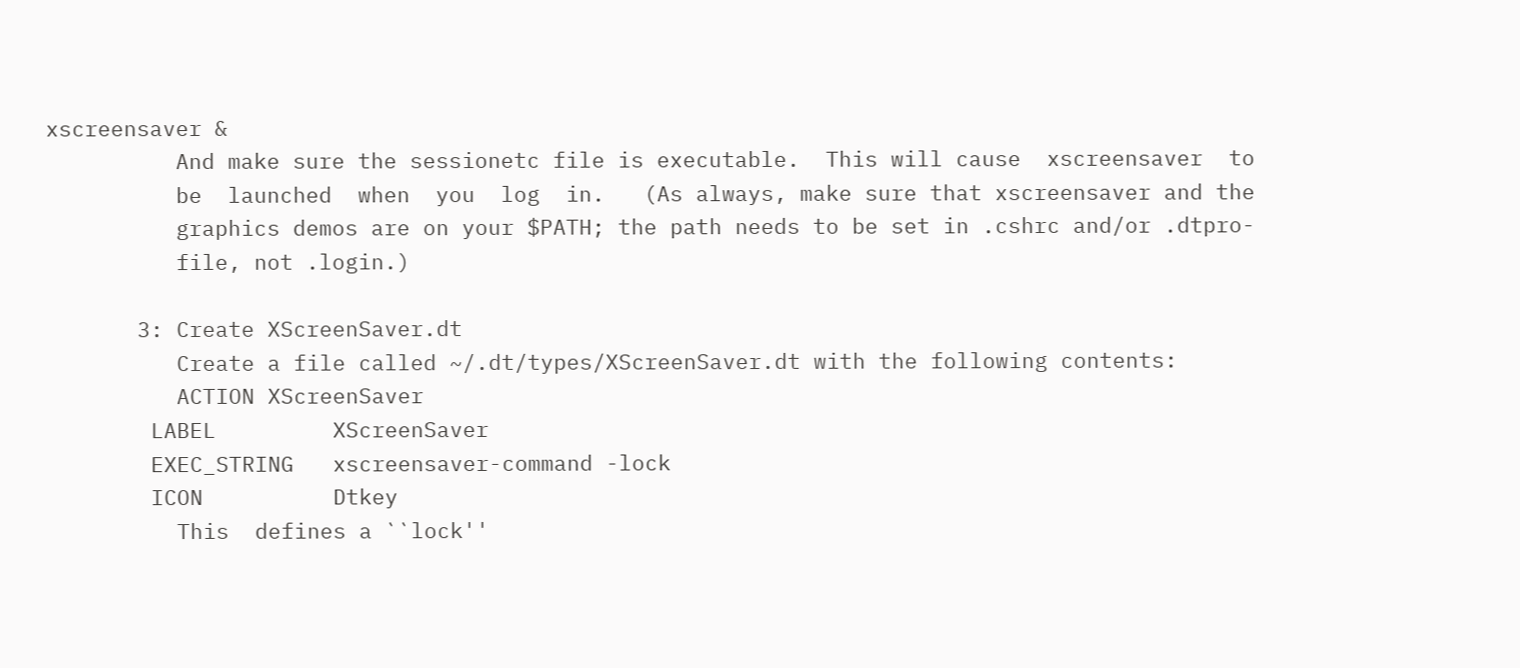xscreensaver &
          And make sure the sessionetc file is executable.  This will cause  xscreensaver  to
          be  launched  when  you  log  in.   (As always, make sure that xscreensaver and the
          graphics demos are on your $PATH; the path needs to be set in .cshrc and/or .dtpro-
          file, not .login.)

       3: Create XScreenSaver.dt
          Create a file called ~/.dt/types/XScreenSaver.dt with the following contents:
          ACTION XScreenSaver
        LABEL         XScreenSaver
        EXEC_STRING   xscreensaver-command -lock
        ICON          Dtkey
          This  defines a ``lock''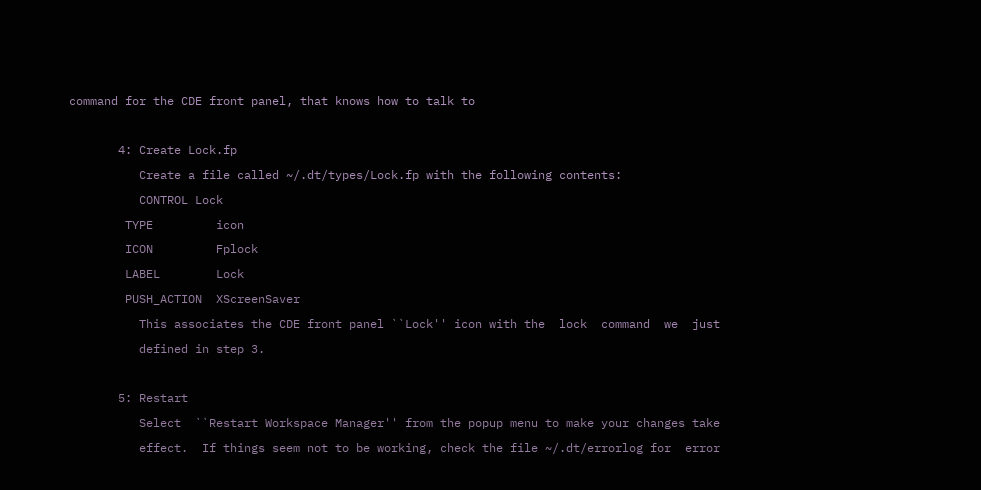command for the CDE front panel, that knows how to talk to

       4: Create Lock.fp
          Create a file called ~/.dt/types/Lock.fp with the following contents:
          CONTROL Lock
        TYPE         icon
        ICON         Fplock
        LABEL        Lock
        PUSH_ACTION  XScreenSaver
          This associates the CDE front panel ``Lock'' icon with the  lock  command  we  just
          defined in step 3.

       5: Restart
          Select  ``Restart Workspace Manager'' from the popup menu to make your changes take
          effect.  If things seem not to be working, check the file ~/.dt/errorlog for  error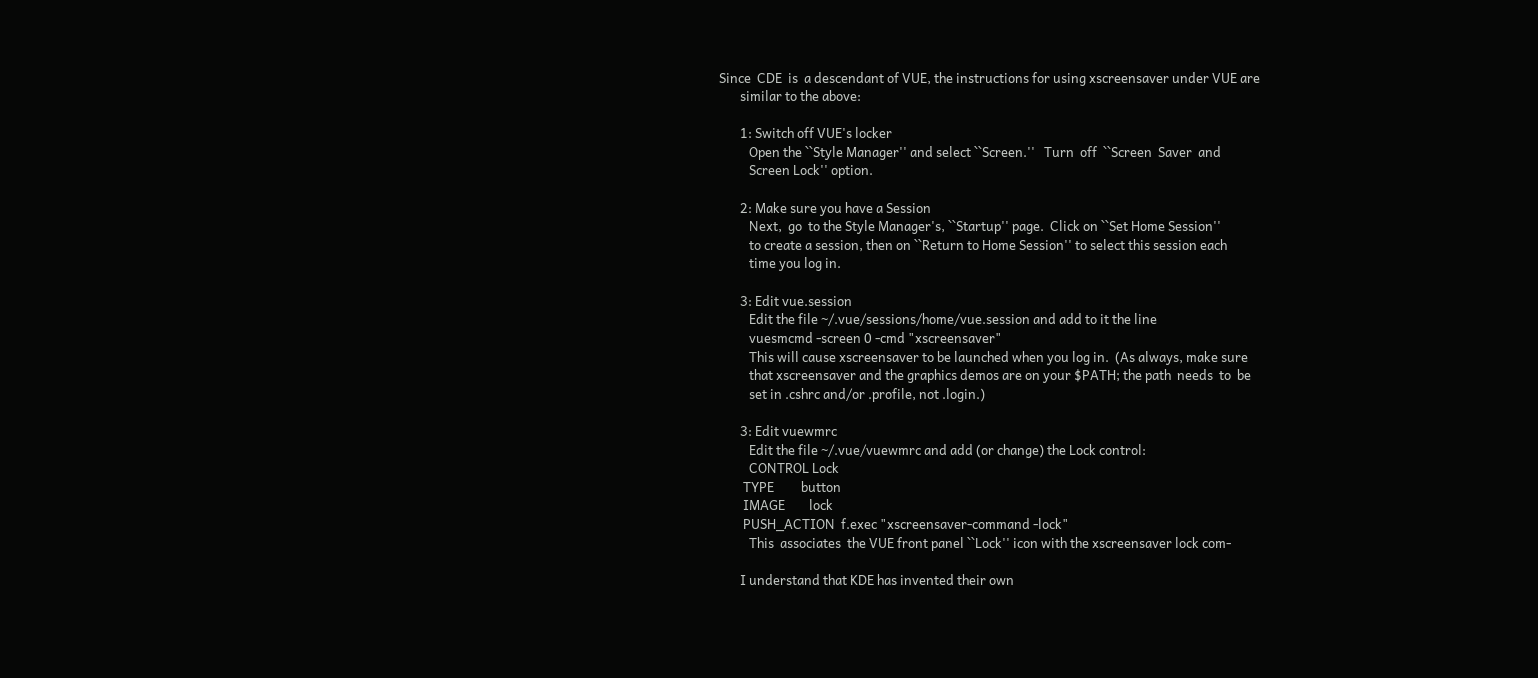Since  CDE  is  a descendant of VUE, the instructions for using xscreensaver under VUE are
       similar to the above:

       1: Switch off VUE's locker
          Open the ``Style Manager'' and select ``Screen.''   Turn  off  ``Screen  Saver  and
          Screen Lock'' option.

       2: Make sure you have a Session
          Next,  go  to the Style Manager's, ``Startup'' page.  Click on ``Set Home Session''
          to create a session, then on ``Return to Home Session'' to select this session each
          time you log in.

       3: Edit vue.session
          Edit the file ~/.vue/sessions/home/vue.session and add to it the line
          vuesmcmd -screen 0 -cmd "xscreensaver"
          This will cause xscreensaver to be launched when you log in.  (As always, make sure
          that xscreensaver and the graphics demos are on your $PATH; the path  needs  to  be
          set in .cshrc and/or .profile, not .login.)

       3: Edit vuewmrc
          Edit the file ~/.vue/vuewmrc and add (or change) the Lock control:
          CONTROL Lock
        TYPE         button
        IMAGE        lock
        PUSH_ACTION  f.exec "xscreensaver-command -lock"
          This  associates  the VUE front panel ``Lock'' icon with the xscreensaver lock com-

       I understand that KDE has invented their own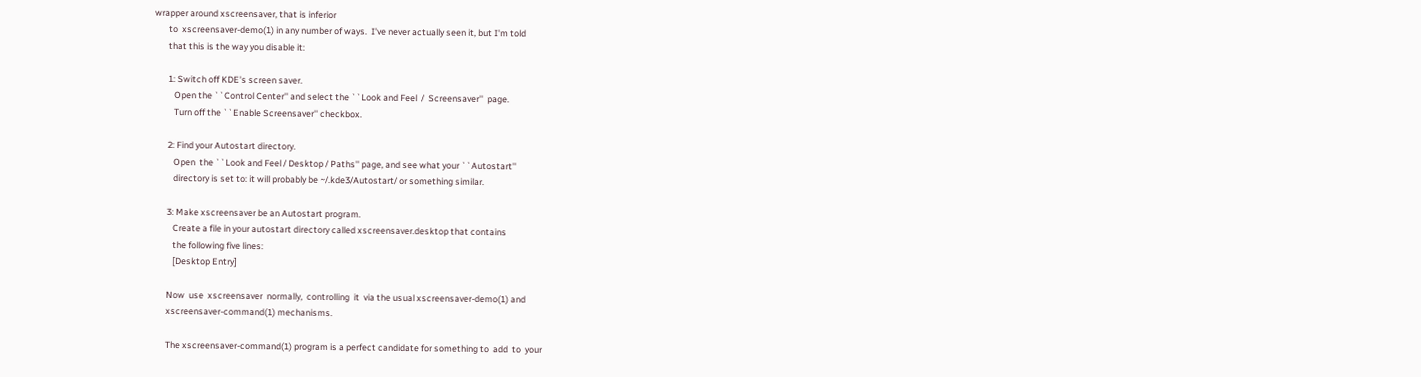wrapper around xscreensaver, that is inferior
       to  xscreensaver-demo(1) in any number of ways.  I've never actually seen it, but I'm told
       that this is the way you disable it:

       1: Switch off KDE's screen saver.
          Open the ``Control Center'' and select the ``Look and Feel  /  Screensaver''  page.
          Turn off the ``Enable Screensaver'' checkbox.

       2: Find your Autostart directory.
          Open  the ``Look and Feel / Desktop / Paths'' page, and see what your ``Autostart''
          directory is set to: it will probably be ~/.kde3/Autostart/ or something similar.

       3: Make xscreensaver be an Autostart program.
          Create a file in your autostart directory called xscreensaver.desktop that contains
          the following five lines:
          [Desktop Entry]

       Now  use  xscreensaver  normally,  controlling  it  via the usual xscreensaver-demo(1) and
       xscreensaver-command(1) mechanisms.

       The xscreensaver-command(1) program is a perfect candidate for something to  add  to  your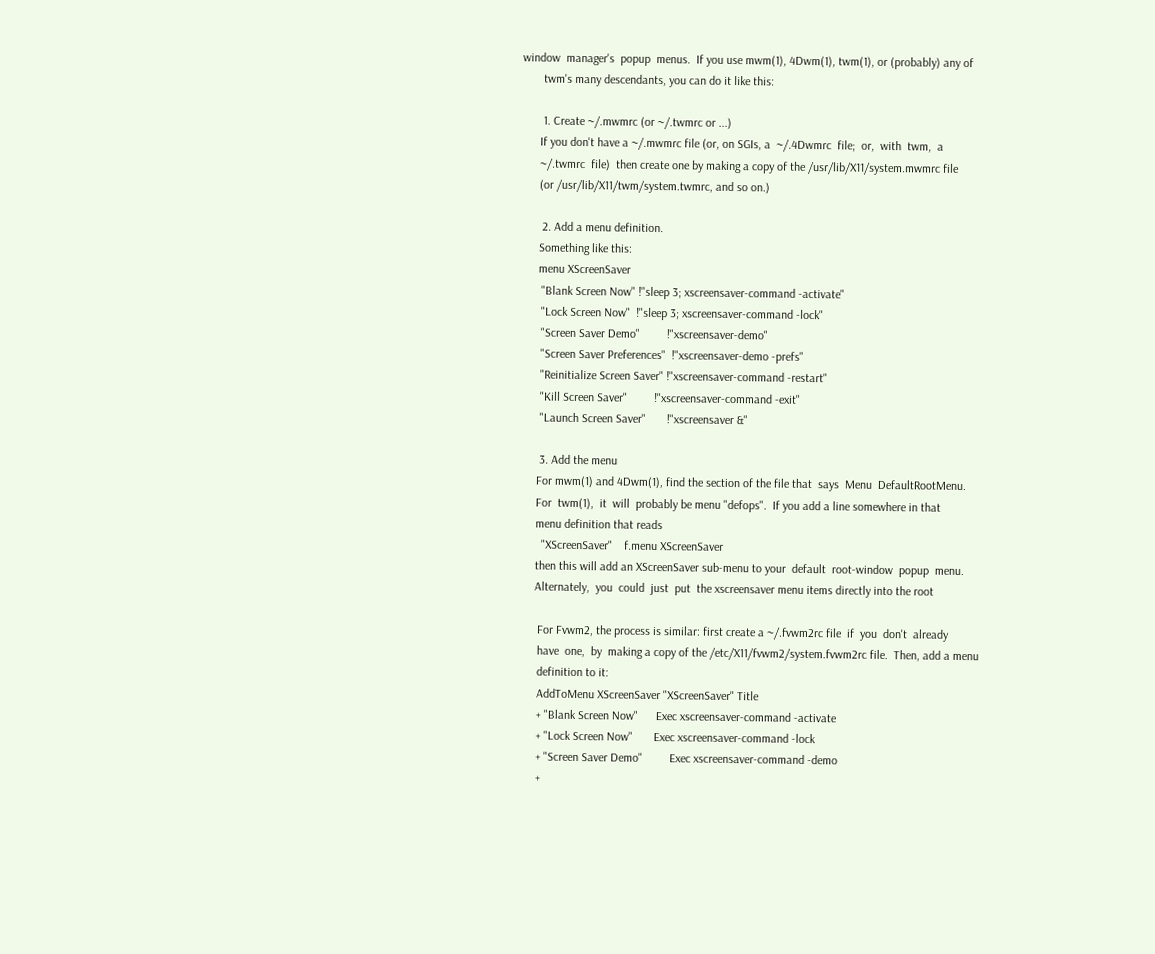window  manager's  popup  menus.  If you use mwm(1), 4Dwm(1), twm(1), or (probably) any of
       twm's many descendants, you can do it like this:

       1. Create ~/.mwmrc (or ~/.twmrc or ...)
      If you don't have a ~/.mwmrc file (or, on SGIs, a  ~/.4Dwmrc  file;  or,  with  twm,  a
      ~/.twmrc  file)  then create one by making a copy of the /usr/lib/X11/system.mwmrc file
      (or /usr/lib/X11/twm/system.twmrc, and so on.)

       2. Add a menu definition.
      Something like this:
      menu XScreenSaver
       "Blank Screen Now" !"sleep 3; xscreensaver-command -activate"
       "Lock Screen Now"  !"sleep 3; xscreensaver-command -lock"
       "Screen Saver Demo"         !"xscreensaver-demo"
       "Screen Saver Preferences"  !"xscreensaver-demo -prefs"
       "Reinitialize Screen Saver" !"xscreensaver-command -restart"
       "Kill Screen Saver"         !"xscreensaver-command -exit"
       "Launch Screen Saver"       !"xscreensaver &"

       3. Add the menu
      For mwm(1) and 4Dwm(1), find the section of the file that  says  Menu  DefaultRootMenu.
      For  twm(1),  it  will  probably be menu "defops".  If you add a line somewhere in that
      menu definition that reads
        "XScreenSaver"    f.menu XScreenSaver
      then this will add an XScreenSaver sub-menu to your  default  root-window  popup  menu.
      Alternately,  you  could  just  put  the xscreensaver menu items directly into the root

       For Fvwm2, the process is similar: first create a ~/.fvwm2rc file  if  you  don't  already
       have  one,  by  making a copy of the /etc/X11/fvwm2/system.fvwm2rc file.  Then, add a menu
       definition to it:
       AddToMenu XScreenSaver "XScreenSaver" Title
       + "Blank Screen Now"      Exec xscreensaver-command -activate
       + "Lock Screen Now"       Exec xscreensaver-command -lock
       + "Screen Saver Demo"         Exec xscreensaver-command -demo
       +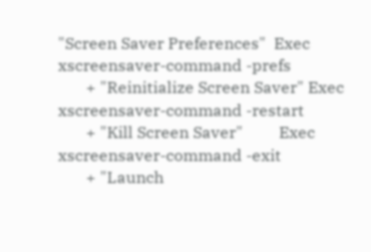"Screen Saver Preferences"  Exec xscreensaver-command -prefs
       + "Reinitialize Screen Saver" Exec xscreensaver-command -restart
       + "Kill Screen Saver"         Exec xscreensaver-command -exit
       + "Launch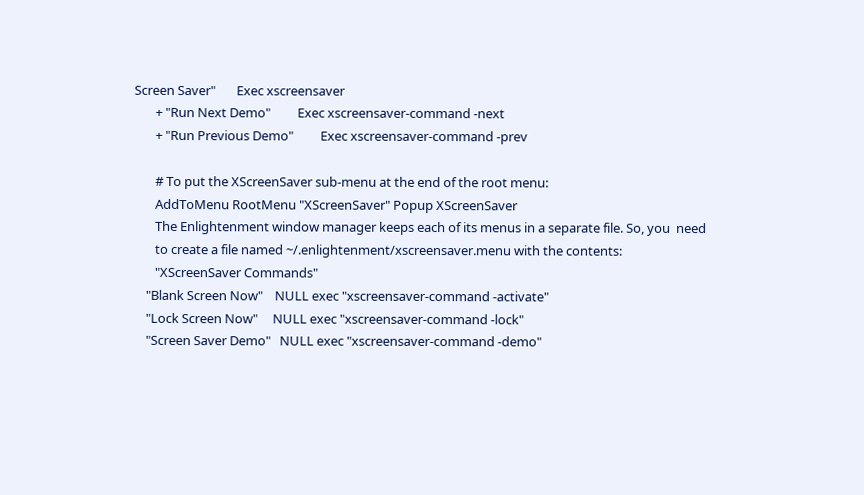Screen Saver"       Exec xscreensaver
       + "Run Next Demo"         Exec xscreensaver-command -next
       + "Run Previous Demo"         Exec xscreensaver-command -prev

       # To put the XScreenSaver sub-menu at the end of the root menu:
       AddToMenu RootMenu "XScreenSaver" Popup XScreenSaver
       The Enlightenment window manager keeps each of its menus in a separate file. So, you  need
       to create a file named ~/.enlightenment/xscreensaver.menu with the contents:
       "XScreenSaver Commands"
    "Blank Screen Now"    NULL exec "xscreensaver-command -activate"
    "Lock Screen Now"     NULL exec "xscreensaver-command -lock"
    "Screen Saver Demo"   NULL exec "xscreensaver-command -demo"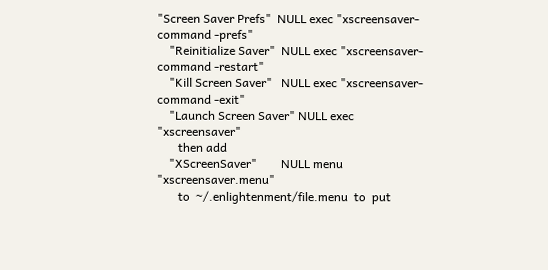"Screen Saver Prefs"  NULL exec "xscreensaver-command -prefs"
    "Reinitialize Saver"  NULL exec "xscreensaver-command -restart"
    "Kill Screen Saver"   NULL exec "xscreensaver-command -exit"
    "Launch Screen Saver" NULL exec "xscreensaver"
       then add
    "XScreenSaver"        NULL menu "xscreensaver.menu"
       to  ~/.enlightenment/file.menu  to  put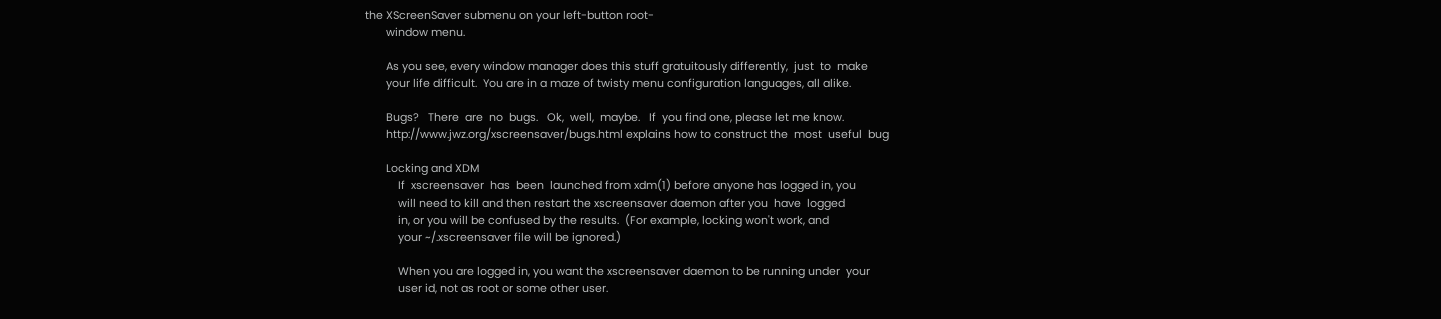the XScreenSaver submenu on your left-button root-
       window menu.

       As you see, every window manager does this stuff gratuitously differently,  just  to  make
       your life difficult.  You are in a maze of twisty menu configuration languages, all alike.

       Bugs?   There  are  no  bugs.   Ok,  well,  maybe.   If  you find one, please let me know.
       http://www.jwz.org/xscreensaver/bugs.html explains how to construct the  most  useful  bug

       Locking and XDM
           If  xscreensaver  has  been  launched from xdm(1) before anyone has logged in, you
           will need to kill and then restart the xscreensaver daemon after you  have  logged
           in, or you will be confused by the results.  (For example, locking won't work, and
           your ~/.xscreensaver file will be ignored.)

           When you are logged in, you want the xscreensaver daemon to be running under  your
           user id, not as root or some other user.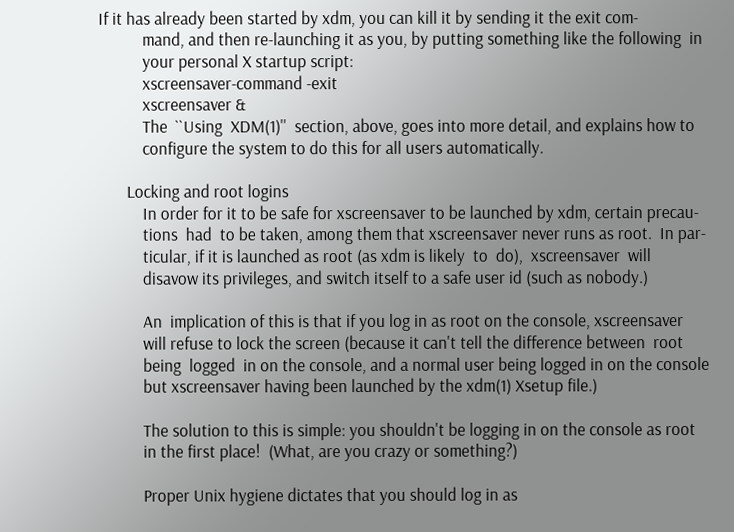If it has already been started by xdm, you can kill it by sending it the exit com-
           mand, and then re-launching it as you, by putting something like the following  in
           your personal X startup script:
           xscreensaver-command -exit
           xscreensaver &
           The  ``Using  XDM(1)''  section, above, goes into more detail, and explains how to
           configure the system to do this for all users automatically.

       Locking and root logins
           In order for it to be safe for xscreensaver to be launched by xdm, certain precau-
           tions  had  to be taken, among them that xscreensaver never runs as root.  In par-
           ticular, if it is launched as root (as xdm is likely  to  do),  xscreensaver  will
           disavow its privileges, and switch itself to a safe user id (such as nobody.)

           An  implication of this is that if you log in as root on the console, xscreensaver
           will refuse to lock the screen (because it can't tell the difference between  root
           being  logged  in on the console, and a normal user being logged in on the console
           but xscreensaver having been launched by the xdm(1) Xsetup file.)

           The solution to this is simple: you shouldn't be logging in on the console as root
           in the first place!  (What, are you crazy or something?)

           Proper Unix hygiene dictates that you should log in as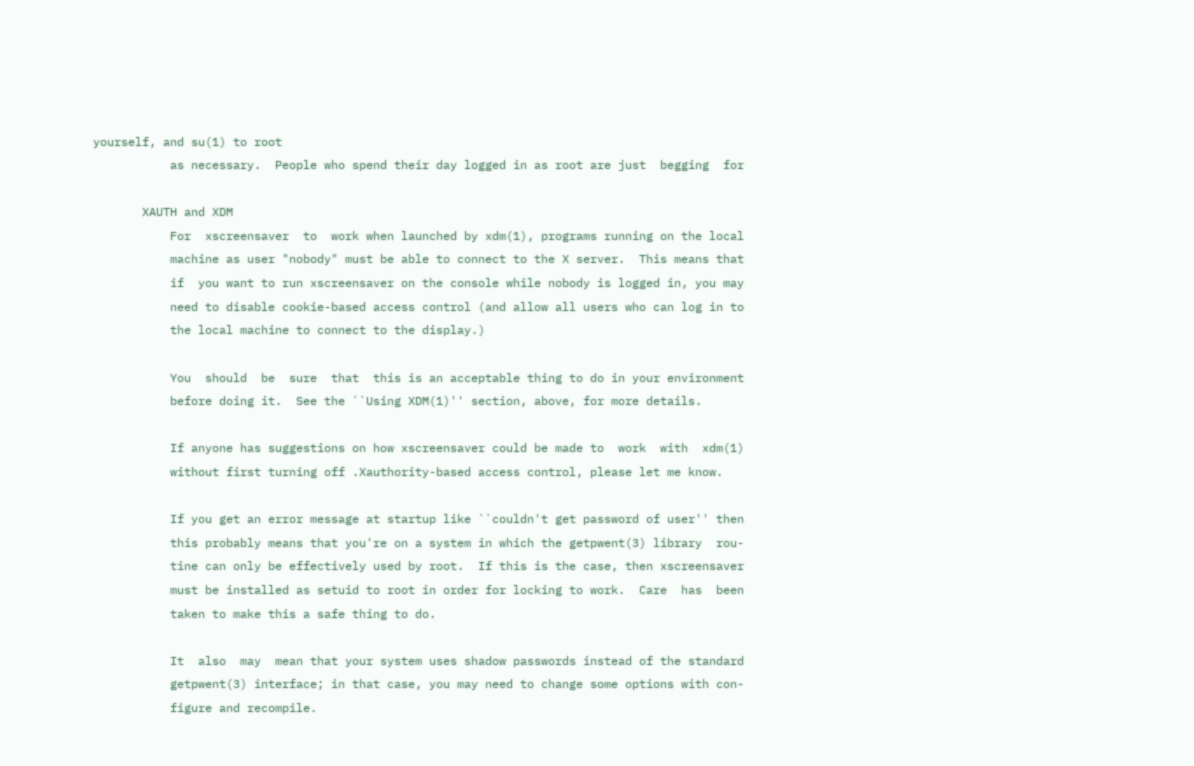yourself, and su(1) to root
           as necessary.  People who spend their day logged in as root are just  begging  for

       XAUTH and XDM
           For  xscreensaver  to  work when launched by xdm(1), programs running on the local
           machine as user "nobody" must be able to connect to the X server.  This means that
           if  you want to run xscreensaver on the console while nobody is logged in, you may
           need to disable cookie-based access control (and allow all users who can log in to
           the local machine to connect to the display.)

           You  should  be  sure  that  this is an acceptable thing to do in your environment
           before doing it.  See the ``Using XDM(1)'' section, above, for more details.

           If anyone has suggestions on how xscreensaver could be made to  work  with  xdm(1)
           without first turning off .Xauthority-based access control, please let me know.

           If you get an error message at startup like ``couldn't get password of user'' then
           this probably means that you're on a system in which the getpwent(3) library  rou-
           tine can only be effectively used by root.  If this is the case, then xscreensaver
           must be installed as setuid to root in order for locking to work.  Care  has  been
           taken to make this a safe thing to do.

           It  also  may  mean that your system uses shadow passwords instead of the standard
           getpwent(3) interface; in that case, you may need to change some options with con-
           figure and recompile.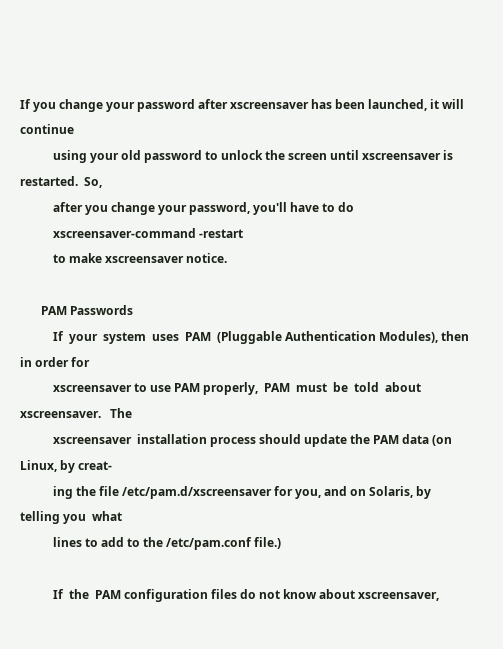If you change your password after xscreensaver has been launched, it will continue
           using your old password to unlock the screen until xscreensaver is restarted.  So,
           after you change your password, you'll have to do
           xscreensaver-command -restart
           to make xscreensaver notice.

       PAM Passwords
           If  your  system  uses  PAM  (Pluggable Authentication Modules), then in order for
           xscreensaver to use PAM properly,  PAM  must  be  told  about  xscreensaver.   The
           xscreensaver  installation process should update the PAM data (on Linux, by creat-
           ing the file /etc/pam.d/xscreensaver for you, and on Solaris, by telling you  what
           lines to add to the /etc/pam.conf file.)

           If  the  PAM configuration files do not know about xscreensaver,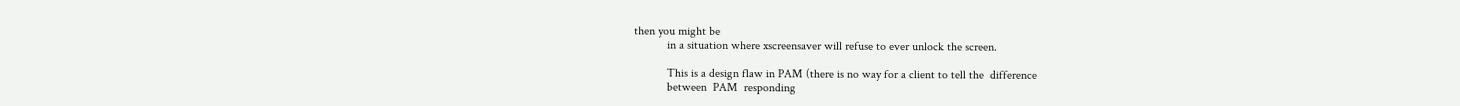then you might be
           in a situation where xscreensaver will refuse to ever unlock the screen.

           This is a design flaw in PAM (there is no way for a client to tell the  difference
           between  PAM  responding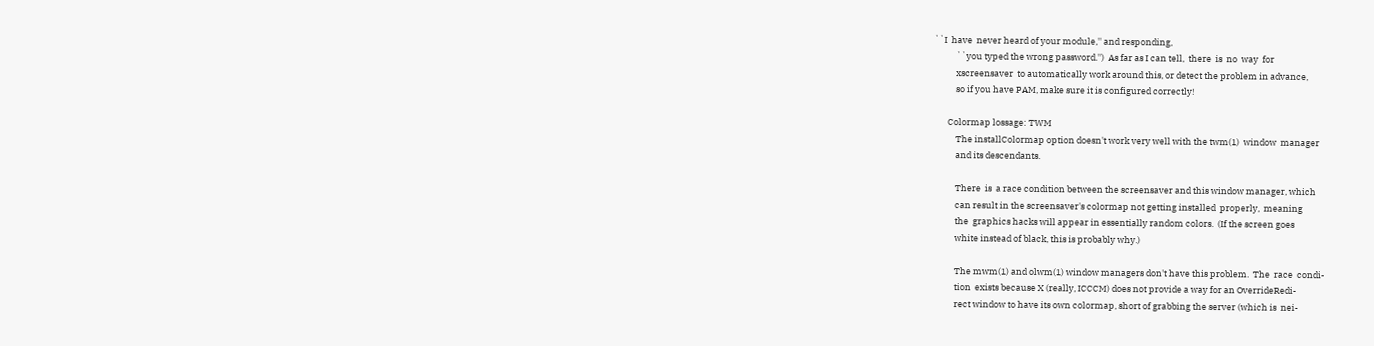``I  have  never heard of your module,'' and responding,
           ``you typed the wrong password.'')  As far as I can tell,  there  is  no  way  for
           xscreensaver  to automatically work around this, or detect the problem in advance,
           so if you have PAM, make sure it is configured correctly!

       Colormap lossage: TWM
           The installColormap option doesn't work very well with the twm(1)  window  manager
           and its descendants.

           There  is  a race condition between the screensaver and this window manager, which
           can result in the screensaver's colormap not getting installed  properly,  meaning
           the  graphics hacks will appear in essentially random colors.  (If the screen goes
           white instead of black, this is probably why.)

           The mwm(1) and olwm(1) window managers don't have this problem.  The  race  condi-
           tion  exists because X (really, ICCCM) does not provide a way for an OverrideRedi-
           rect window to have its own colormap, short of grabbing the server (which is  nei-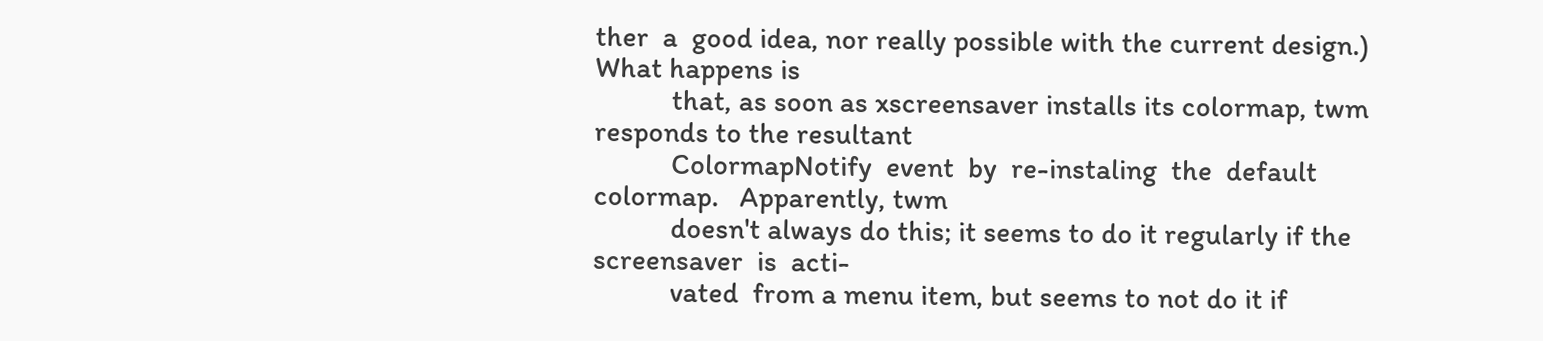ther  a  good idea, nor really possible with the current design.)  What happens is
           that, as soon as xscreensaver installs its colormap, twm responds to the resultant
           ColormapNotify  event  by  re-instaling  the  default  colormap.   Apparently, twm
           doesn't always do this; it seems to do it regularly if the  screensaver  is  acti-
           vated  from a menu item, but seems to not do it if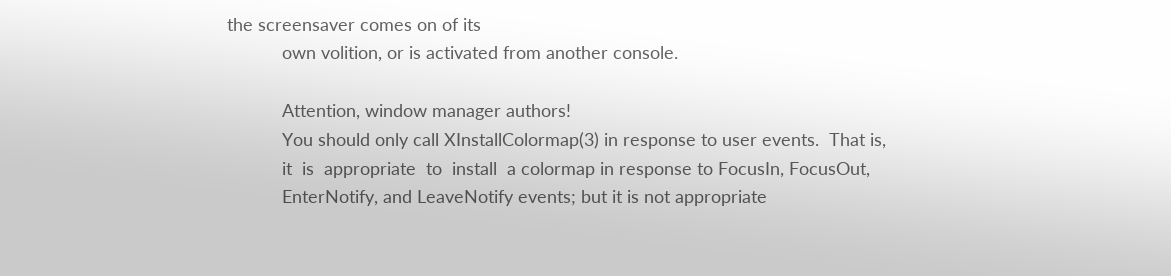the screensaver comes on of its
           own volition, or is activated from another console.

           Attention, window manager authors!
           You should only call XInstallColormap(3) in response to user events.  That is,
           it  is  appropriate  to  install  a colormap in response to FocusIn, FocusOut,
           EnterNotify, and LeaveNotify events; but it is not appropriate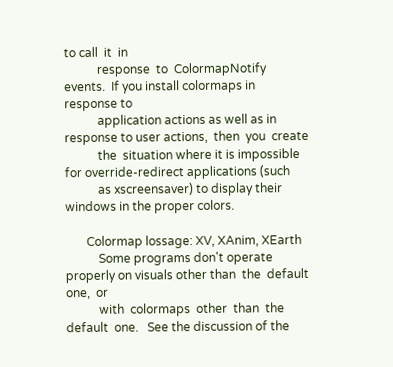to call  it  in
           response  to  ColormapNotify  events.  If you install colormaps in response to
           application actions as well as in response to user actions,  then  you  create
           the  situation where it is impossible for override-redirect applications (such
           as xscreensaver) to display their windows in the proper colors.

       Colormap lossage: XV, XAnim, XEarth
           Some programs don't operate properly on visuals other than  the  default  one,  or
           with  colormaps  other  than  the  default  one.   See the discussion of the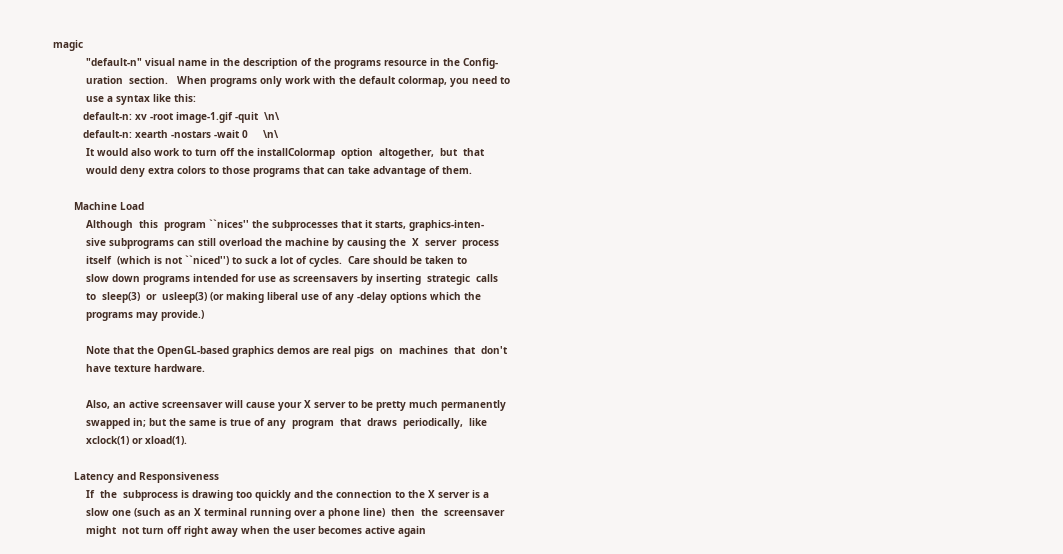magic
           "default-n" visual name in the description of the programs resource in the Config-
           uration  section.   When programs only work with the default colormap, you need to
           use a syntax like this:
          default-n: xv -root image-1.gif -quit  \n\
          default-n: xearth -nostars -wait 0     \n\
           It would also work to turn off the installColormap  option  altogether,  but  that
           would deny extra colors to those programs that can take advantage of them.

       Machine Load
           Although  this  program ``nices'' the subprocesses that it starts, graphics-inten-
           sive subprograms can still overload the machine by causing the  X  server  process
           itself  (which is not ``niced'') to suck a lot of cycles.  Care should be taken to
           slow down programs intended for use as screensavers by inserting  strategic  calls
           to  sleep(3)  or  usleep(3) (or making liberal use of any -delay options which the
           programs may provide.)

           Note that the OpenGL-based graphics demos are real pigs  on  machines  that  don't
           have texture hardware.

           Also, an active screensaver will cause your X server to be pretty much permanently
           swapped in; but the same is true of any  program  that  draws  periodically,  like
           xclock(1) or xload(1).

       Latency and Responsiveness
           If  the  subprocess is drawing too quickly and the connection to the X server is a
           slow one (such as an X terminal running over a phone line)  then  the  screensaver
           might  not turn off right away when the user becomes active again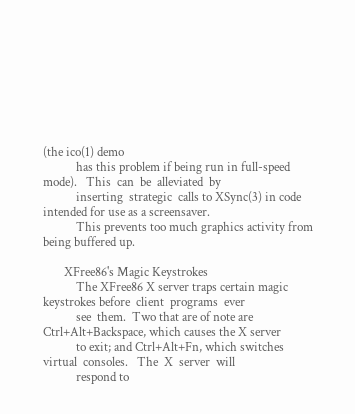(the ico(1) demo
           has this problem if being run in full-speed mode).   This  can  be  alleviated  by
           inserting  strategic  calls to XSync(3) in code intended for use as a screensaver.
           This prevents too much graphics activity from being buffered up.

       XFree86's Magic Keystrokes
           The XFree86 X server traps certain magic keystrokes before  client  programs  ever
           see  them.  Two that are of note are Ctrl+Alt+Backspace, which causes the X server
           to exit; and Ctrl+Alt+Fn, which switches virtual  consoles.   The  X  server  will
           respond to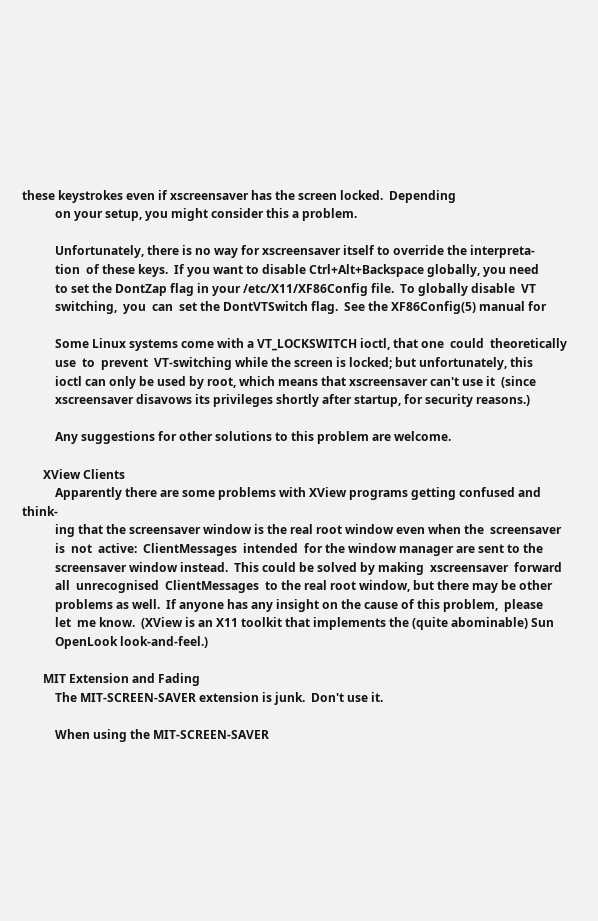these keystrokes even if xscreensaver has the screen locked.  Depending
           on your setup, you might consider this a problem.

           Unfortunately, there is no way for xscreensaver itself to override the interpreta-
           tion  of these keys.  If you want to disable Ctrl+Alt+Backspace globally, you need
           to set the DontZap flag in your /etc/X11/XF86Config file.  To globally disable  VT
           switching,  you  can  set the DontVTSwitch flag.  See the XF86Config(5) manual for

           Some Linux systems come with a VT_LOCKSWITCH ioctl, that one  could  theoretically
           use  to  prevent  VT-switching while the screen is locked; but unfortunately, this
           ioctl can only be used by root, which means that xscreensaver can't use it  (since
           xscreensaver disavows its privileges shortly after startup, for security reasons.)

           Any suggestions for other solutions to this problem are welcome.

       XView Clients
           Apparently there are some problems with XView programs getting confused and think-
           ing that the screensaver window is the real root window even when the  screensaver
           is  not  active:  ClientMessages  intended  for the window manager are sent to the
           screensaver window instead.  This could be solved by making  xscreensaver  forward
           all  unrecognised  ClientMessages  to the real root window, but there may be other
           problems as well.  If anyone has any insight on the cause of this problem,  please
           let  me know.  (XView is an X11 toolkit that implements the (quite abominable) Sun
           OpenLook look-and-feel.)

       MIT Extension and Fading
           The MIT-SCREEN-SAVER extension is junk.  Don't use it.

           When using the MIT-SCREEN-SAVER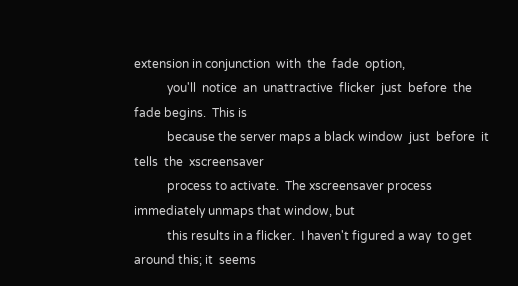extension in conjunction  with  the  fade  option,
           you'll  notice  an  unattractive  flicker  just  before  the fade begins.  This is
           because the server maps a black window  just  before  it  tells  the  xscreensaver
           process to activate.  The xscreensaver process immediately unmaps that window, but
           this results in a flicker.  I haven't figured a way  to get around this; it  seems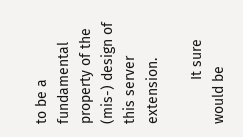to be a fundamental property of the (mis-) design of this server extension.

           It sure would be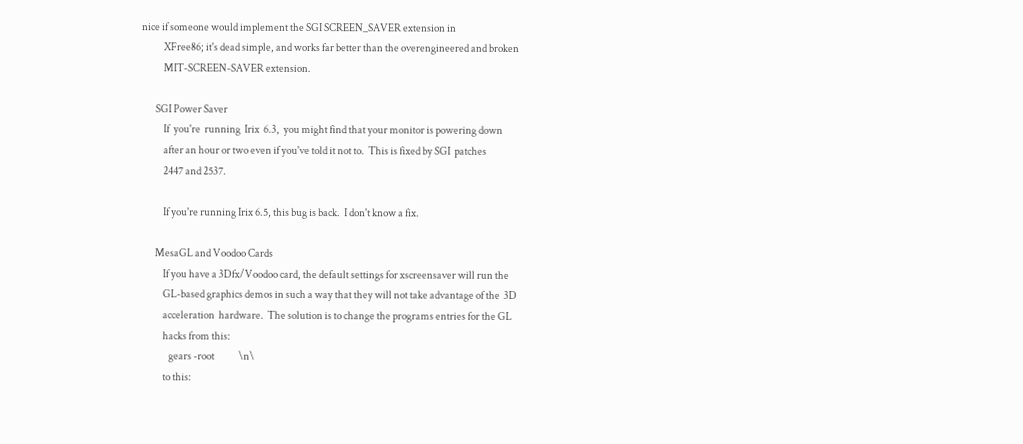nice if someone would implement the SGI SCREEN_SAVER extension in
           XFree86; it's dead simple, and works far better than the overengineered and broken
           MIT-SCREEN-SAVER extension.

       SGI Power Saver
           If  you're  running  Irix  6.3,  you might find that your monitor is powering down
           after an hour or two even if you've told it not to.  This is fixed by SGI  patches
           2447 and 2537.

           If you're running Irix 6.5, this bug is back.  I don't know a fix.

       MesaGL and Voodoo Cards
           If you have a 3Dfx/Voodoo card, the default settings for xscreensaver will run the
           GL-based graphics demos in such a way that they will not take advantage of the  3D
           acceleration  hardware.  The solution is to change the programs entries for the GL
           hacks from this:
              gears -root            \n\
           to this: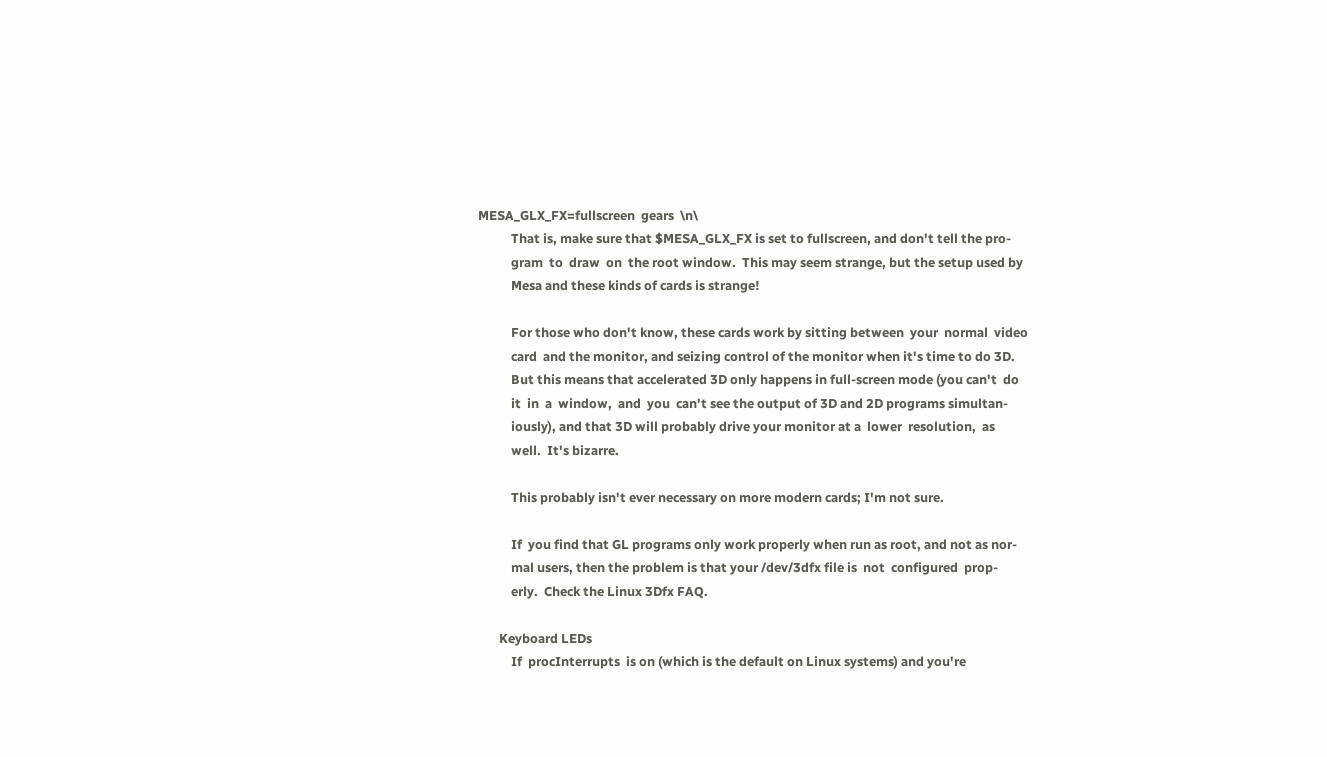MESA_GLX_FX=fullscreen  gears  \n\
           That is, make sure that $MESA_GLX_FX is set to fullscreen, and don't tell the pro-
           gram  to  draw  on  the root window.  This may seem strange, but the setup used by
           Mesa and these kinds of cards is strange!

           For those who don't know, these cards work by sitting between  your  normal  video
           card  and the monitor, and seizing control of the monitor when it's time to do 3D.
           But this means that accelerated 3D only happens in full-screen mode (you can't  do
           it  in  a  window,  and  you  can't see the output of 3D and 2D programs simultan-
           iously), and that 3D will probably drive your monitor at a  lower  resolution,  as
           well.  It's bizarre.

           This probably isn't ever necessary on more modern cards; I'm not sure.

           If  you find that GL programs only work properly when run as root, and not as nor-
           mal users, then the problem is that your /dev/3dfx file is  not  configured  prop-
           erly.  Check the Linux 3Dfx FAQ.

       Keyboard LEDs
           If  procInterrupts  is on (which is the default on Linux systems) and you're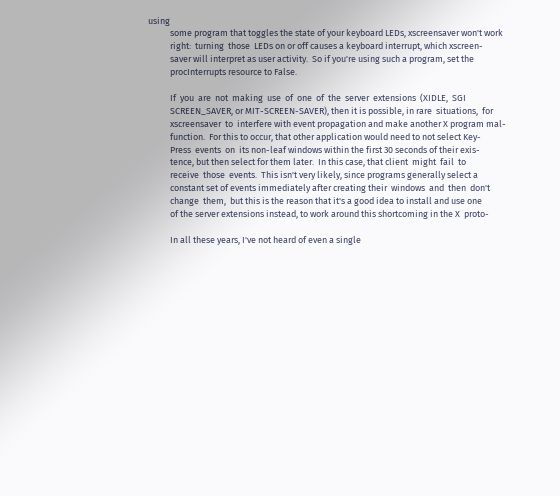using
           some program that toggles the state of your keyboard LEDs, xscreensaver won't work
           right:  turning  those  LEDs on or off causes a keyboard interrupt, which xscreen-
           saver will interpret as user activity.  So if you're using such a program, set the
           procInterrupts resource to False.

           If  you  are  not  making  use  of  one  of  the  server  extensions  (XIDLE,  SGI
           SCREEN_SAVER, or MIT-SCREEN-SAVER), then it is possible, in rare  situations,  for
           xscreensaver  to  interfere with event propagation and make another X program mal-
           function.  For this to occur, that other application would need to not select Key-
           Press  events  on  its non-leaf windows within the first 30 seconds of their exis-
           tence, but then select for them later.  In this case, that client  might  fail  to
           receive  those  events.  This isn't very likely, since programs generally select a
           constant set of events immediately after creating their  windows  and  then  don't
           change  them,  but this is the reason that it's a good idea to install and use one
           of the server extensions instead, to work around this shortcoming in the X  proto-

           In all these years, I've not heard of even a single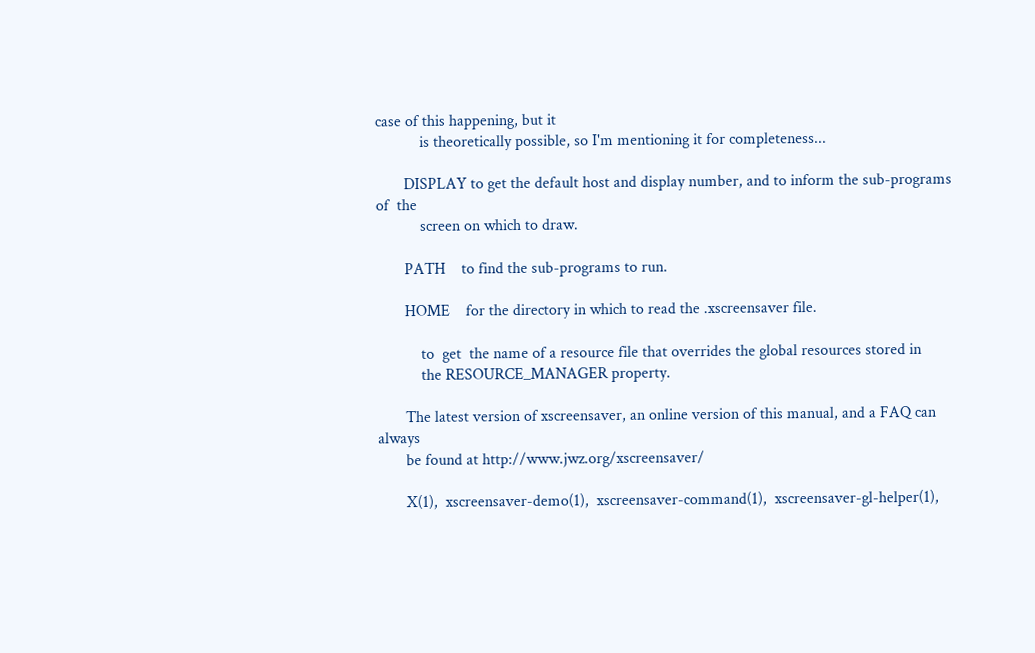case of this happening, but it
           is theoretically possible, so I'm mentioning it for completeness...

       DISPLAY to get the default host and display number, and to inform the sub-programs of  the
           screen on which to draw.

       PATH    to find the sub-programs to run.

       HOME    for the directory in which to read the .xscreensaver file.

           to  get  the name of a resource file that overrides the global resources stored in
           the RESOURCE_MANAGER property.

       The latest version of xscreensaver, an online version of this manual, and a FAQ can always
       be found at http://www.jwz.org/xscreensaver/

       X(1),  xscreensaver-demo(1),  xscreensaver-command(1),  xscreensaver-gl-helper(1),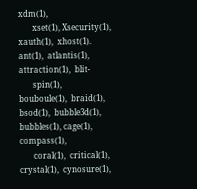xdm(1),
       xset(1), Xsecurity(1), xauth(1),  xhost(1).   ant(1),  atlantis(1),  attraction(1),  blit-
       spin(1),  bouboule(1),  braid(1),  bsod(1),  bubble3d(1), bubbles(1), cage(1), compass(1),
       coral(1),  critical(1),  crystal(1),  cynosure(1),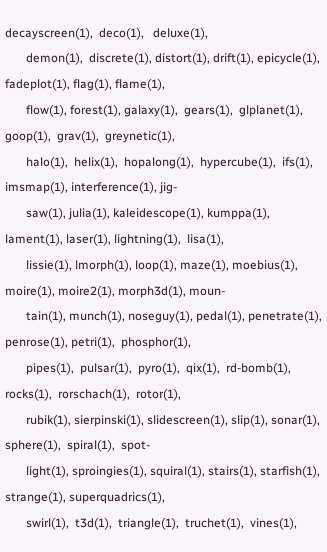decayscreen(1),  deco(1),   deluxe(1),
       demon(1),  discrete(1), distort(1), drift(1), epicycle(1), fadeplot(1), flag(1), flame(1),
       flow(1), forest(1), galaxy(1),  gears(1),  glplanet(1),  goop(1),  grav(1),  greynetic(1),
       halo(1),  helix(1),  hopalong(1),  hypercube(1),  ifs(1), imsmap(1), interference(1), jig-
       saw(1), julia(1), kaleidescope(1), kumppa(1), lament(1), laser(1), lightning(1),  lisa(1),
       lissie(1), lmorph(1), loop(1), maze(1), moebius(1), moire(1), moire2(1), morph3d(1), moun-
       tain(1), munch(1), noseguy(1), pedal(1), penetrate(1), penrose(1), petri(1),  phosphor(1),
       pipes(1),  pulsar(1),  pyro(1),  qix(1),  rd-bomb(1),  rocks(1),  rorschach(1),  rotor(1),
       rubik(1), sierpinski(1), slidescreen(1), slip(1), sonar(1),  sphere(1),  spiral(1),  spot-
       light(1), sproingies(1), squiral(1), stairs(1), starfish(1), strange(1), superquadrics(1),
       swirl(1),  t3d(1),  triangle(1),  truchet(1),  vines(1),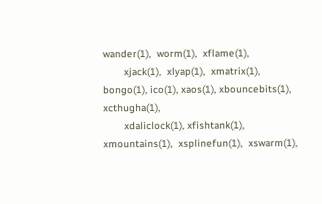wander(1),  worm(1),  xflame(1),
       xjack(1),  xlyap(1),  xmatrix(1),  bongo(1), ico(1), xaos(1), xbouncebits(1), xcthugha(1),
       xdaliclock(1), xfishtank(1), xmountains(1),  xsplinefun(1),  xswarm(1),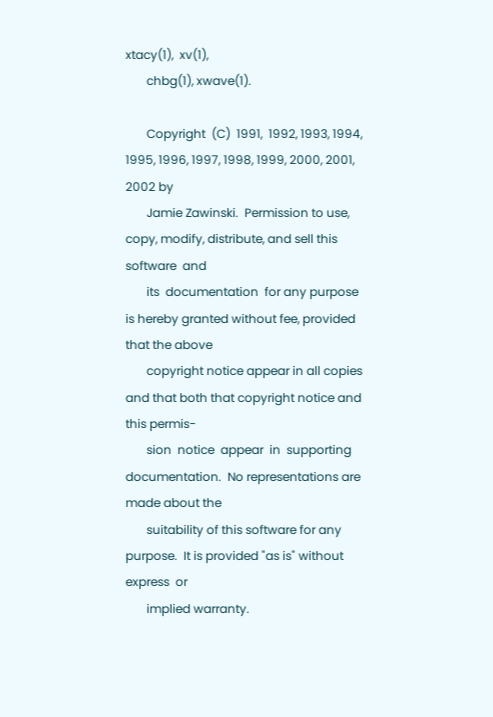xtacy(1),  xv(1),
       chbg(1), xwave(1).

       Copyright  (C)  1991,  1992, 1993, 1994, 1995, 1996, 1997, 1998, 1999, 2000, 2001, 2002 by
       Jamie Zawinski.  Permission to use, copy, modify, distribute, and sell this  software  and
       its  documentation  for any purpose is hereby granted without fee, provided that the above
       copyright notice appear in all copies and that both that copyright notice and this permis-
       sion  notice  appear  in  supporting documentation.  No representations are made about the
       suitability of this software for any purpose.  It is provided "as is" without  express  or
       implied warranty.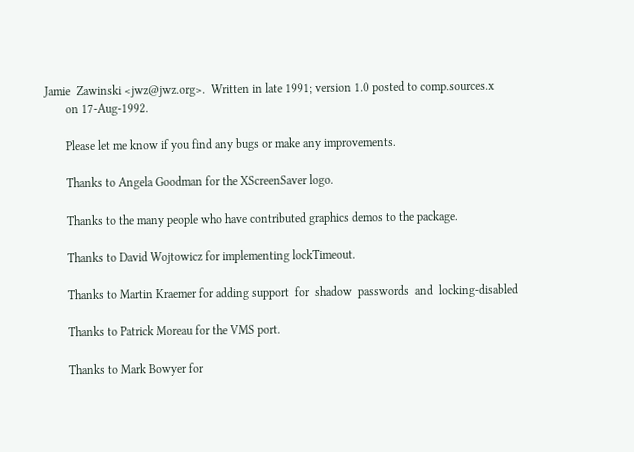Jamie  Zawinski <jwz@jwz.org>.  Written in late 1991; version 1.0 posted to comp.sources.x
       on 17-Aug-1992.

       Please let me know if you find any bugs or make any improvements.

       Thanks to Angela Goodman for the XScreenSaver logo.

       Thanks to the many people who have contributed graphics demos to the package.

       Thanks to David Wojtowicz for implementing lockTimeout.

       Thanks to Martin Kraemer for adding support  for  shadow  passwords  and  locking-disabled

       Thanks to Patrick Moreau for the VMS port.

       Thanks to Mark Bowyer for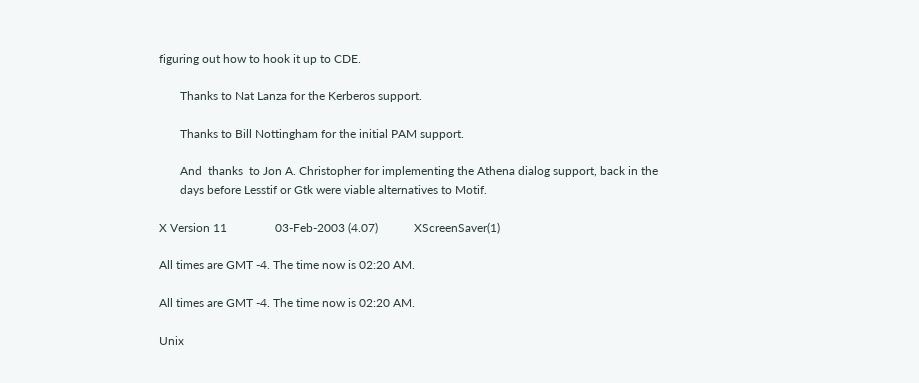figuring out how to hook it up to CDE.

       Thanks to Nat Lanza for the Kerberos support.

       Thanks to Bill Nottingham for the initial PAM support.

       And  thanks  to Jon A. Christopher for implementing the Athena dialog support, back in the
       days before Lesstif or Gtk were viable alternatives to Motif.

X Version 11                03-Feb-2003 (4.07)            XScreenSaver(1)

All times are GMT -4. The time now is 02:20 AM.

All times are GMT -4. The time now is 02:20 AM.

Unix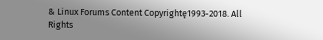& Linux Forums Content Copyrightę1993-2018. All Rights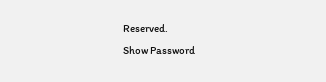Reserved.
Show Password